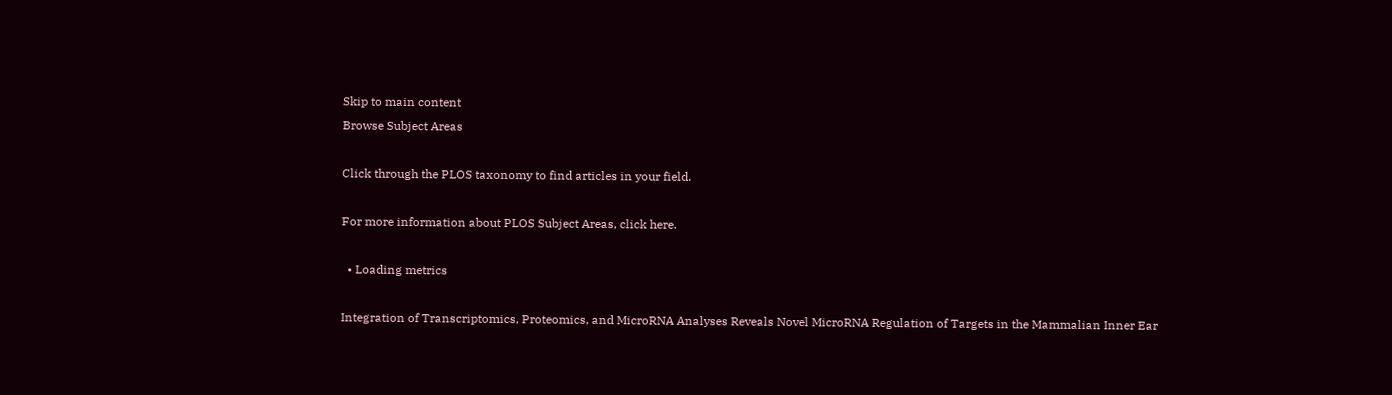Skip to main content
Browse Subject Areas

Click through the PLOS taxonomy to find articles in your field.

For more information about PLOS Subject Areas, click here.

  • Loading metrics

Integration of Transcriptomics, Proteomics, and MicroRNA Analyses Reveals Novel MicroRNA Regulation of Targets in the Mammalian Inner Ear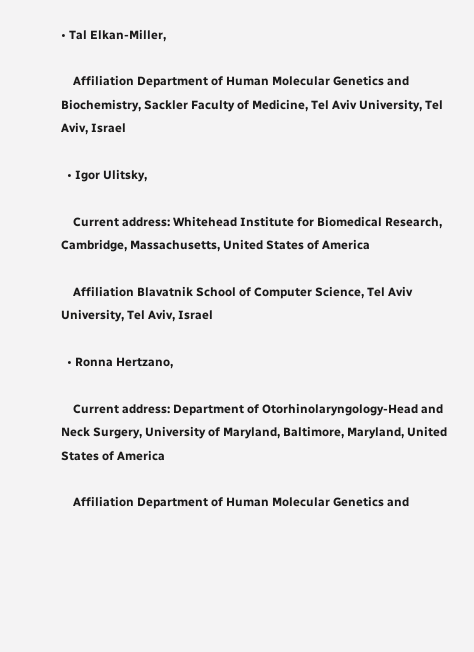• Tal Elkan-Miller,

    Affiliation Department of Human Molecular Genetics and Biochemistry, Sackler Faculty of Medicine, Tel Aviv University, Tel Aviv, Israel

  • Igor Ulitsky,

    Current address: Whitehead Institute for Biomedical Research, Cambridge, Massachusetts, United States of America

    Affiliation Blavatnik School of Computer Science, Tel Aviv University, Tel Aviv, Israel

  • Ronna Hertzano,

    Current address: Department of Otorhinolaryngology-Head and Neck Surgery, University of Maryland, Baltimore, Maryland, United States of America

    Affiliation Department of Human Molecular Genetics and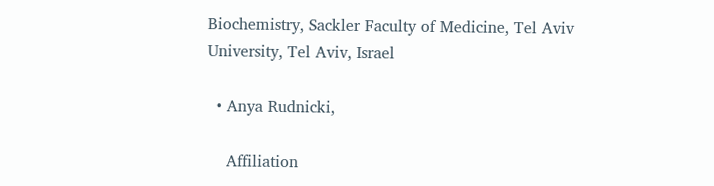Biochemistry, Sackler Faculty of Medicine, Tel Aviv University, Tel Aviv, Israel

  • Anya Rudnicki,

    Affiliation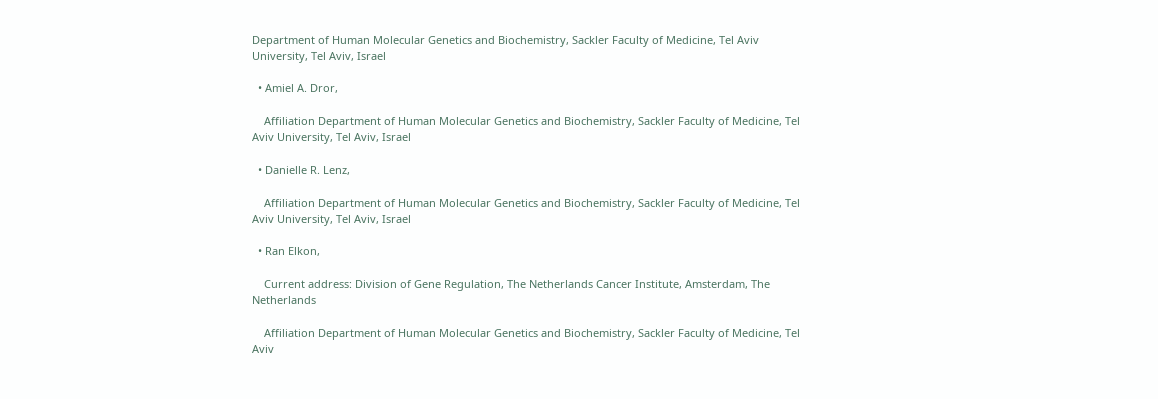Department of Human Molecular Genetics and Biochemistry, Sackler Faculty of Medicine, Tel Aviv University, Tel Aviv, Israel

  • Amiel A. Dror,

    Affiliation Department of Human Molecular Genetics and Biochemistry, Sackler Faculty of Medicine, Tel Aviv University, Tel Aviv, Israel

  • Danielle R. Lenz,

    Affiliation Department of Human Molecular Genetics and Biochemistry, Sackler Faculty of Medicine, Tel Aviv University, Tel Aviv, Israel

  • Ran Elkon,

    Current address: Division of Gene Regulation, The Netherlands Cancer Institute, Amsterdam, The Netherlands

    Affiliation Department of Human Molecular Genetics and Biochemistry, Sackler Faculty of Medicine, Tel Aviv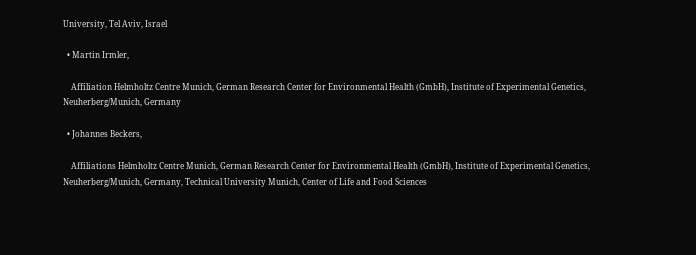University, Tel Aviv, Israel

  • Martin Irmler,

    Affiliation Helmholtz Centre Munich, German Research Center for Environmental Health (GmbH), Institute of Experimental Genetics, Neuherberg/Munich, Germany

  • Johannes Beckers,

    Affiliations Helmholtz Centre Munich, German Research Center for Environmental Health (GmbH), Institute of Experimental Genetics, Neuherberg/Munich, Germany, Technical University Munich, Center of Life and Food Sciences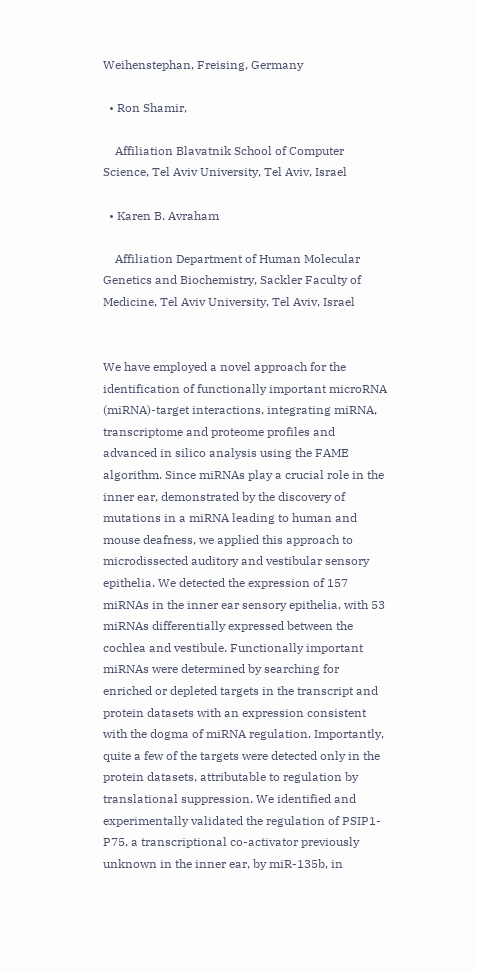Weihenstephan, Freising, Germany

  • Ron Shamir,

    Affiliation Blavatnik School of Computer Science, Tel Aviv University, Tel Aviv, Israel

  • Karen B. Avraham

    Affiliation Department of Human Molecular Genetics and Biochemistry, Sackler Faculty of Medicine, Tel Aviv University, Tel Aviv, Israel


We have employed a novel approach for the identification of functionally important microRNA (miRNA)-target interactions, integrating miRNA, transcriptome and proteome profiles and advanced in silico analysis using the FAME algorithm. Since miRNAs play a crucial role in the inner ear, demonstrated by the discovery of mutations in a miRNA leading to human and mouse deafness, we applied this approach to microdissected auditory and vestibular sensory epithelia. We detected the expression of 157 miRNAs in the inner ear sensory epithelia, with 53 miRNAs differentially expressed between the cochlea and vestibule. Functionally important miRNAs were determined by searching for enriched or depleted targets in the transcript and protein datasets with an expression consistent with the dogma of miRNA regulation. Importantly, quite a few of the targets were detected only in the protein datasets, attributable to regulation by translational suppression. We identified and experimentally validated the regulation of PSIP1-P75, a transcriptional co-activator previously unknown in the inner ear, by miR-135b, in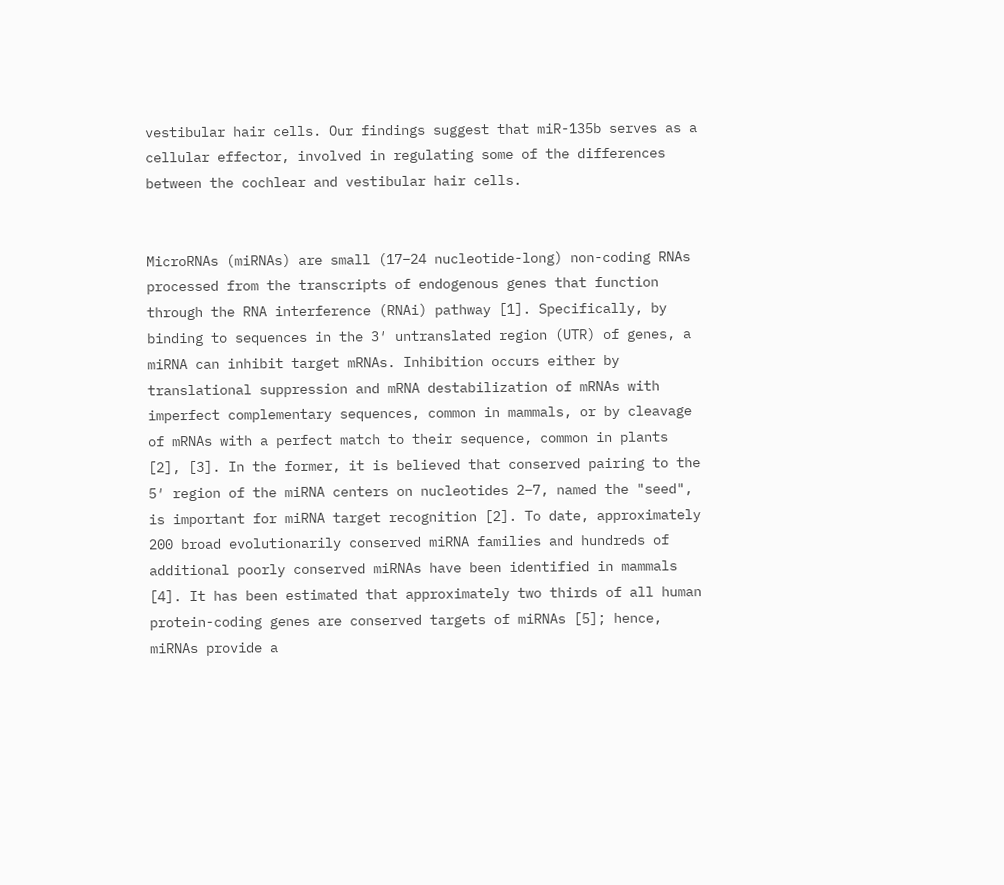vestibular hair cells. Our findings suggest that miR-135b serves as a cellular effector, involved in regulating some of the differences between the cochlear and vestibular hair cells.


MicroRNAs (miRNAs) are small (17–24 nucleotide-long) non-coding RNAs processed from the transcripts of endogenous genes that function through the RNA interference (RNAi) pathway [1]. Specifically, by binding to sequences in the 3′ untranslated region (UTR) of genes, a miRNA can inhibit target mRNAs. Inhibition occurs either by translational suppression and mRNA destabilization of mRNAs with imperfect complementary sequences, common in mammals, or by cleavage of mRNAs with a perfect match to their sequence, common in plants [2], [3]. In the former, it is believed that conserved pairing to the 5′ region of the miRNA centers on nucleotides 2–7, named the "seed", is important for miRNA target recognition [2]. To date, approximately 200 broad evolutionarily conserved miRNA families and hundreds of additional poorly conserved miRNAs have been identified in mammals [4]. It has been estimated that approximately two thirds of all human protein-coding genes are conserved targets of miRNAs [5]; hence, miRNAs provide a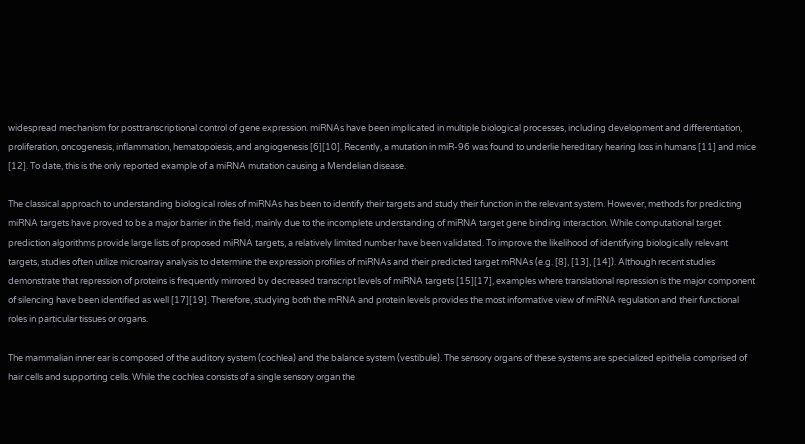widespread mechanism for posttranscriptional control of gene expression. miRNAs have been implicated in multiple biological processes, including development and differentiation, proliferation, oncogenesis, inflammation, hematopoiesis, and angiogenesis [6][10]. Recently, a mutation in miR-96 was found to underlie hereditary hearing loss in humans [11] and mice [12]. To date, this is the only reported example of a miRNA mutation causing a Mendelian disease.

The classical approach to understanding biological roles of miRNAs has been to identify their targets and study their function in the relevant system. However, methods for predicting miRNA targets have proved to be a major barrier in the field, mainly due to the incomplete understanding of miRNA target gene binding interaction. While computational target prediction algorithms provide large lists of proposed miRNA targets, a relatively limited number have been validated. To improve the likelihood of identifying biologically relevant targets, studies often utilize microarray analysis to determine the expression profiles of miRNAs and their predicted target mRNAs (e.g. [8], [13], [14]). Although recent studies demonstrate that repression of proteins is frequently mirrored by decreased transcript levels of miRNA targets [15][17], examples where translational repression is the major component of silencing have been identified as well [17][19]. Therefore, studying both the mRNA and protein levels provides the most informative view of miRNA regulation and their functional roles in particular tissues or organs.

The mammalian inner ear is composed of the auditory system (cochlea) and the balance system (vestibule). The sensory organs of these systems are specialized epithelia comprised of hair cells and supporting cells. While the cochlea consists of a single sensory organ the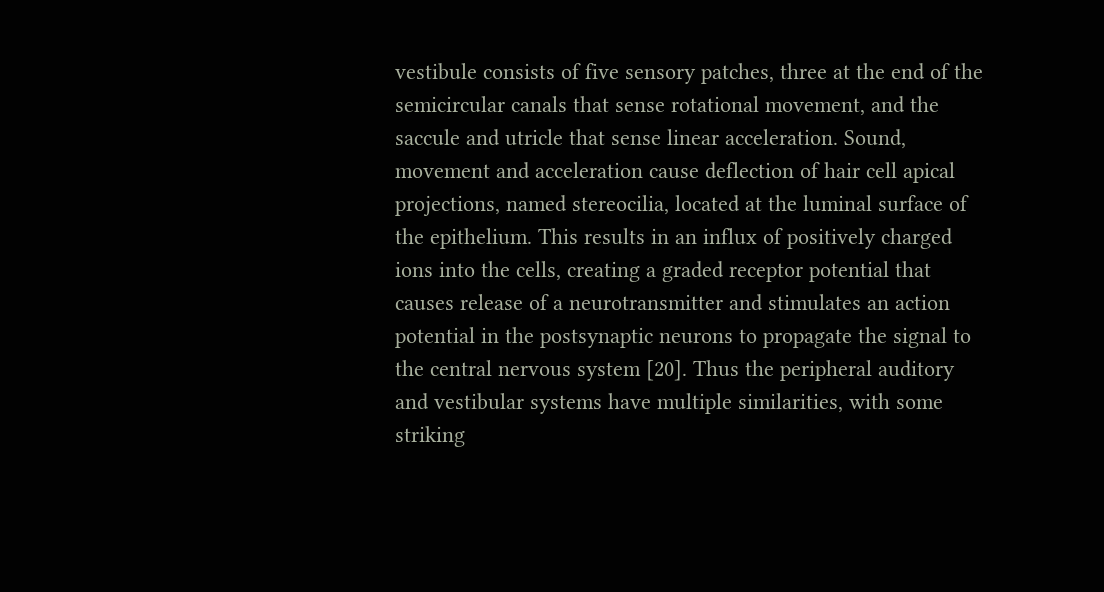vestibule consists of five sensory patches, three at the end of the semicircular canals that sense rotational movement, and the saccule and utricle that sense linear acceleration. Sound, movement and acceleration cause deflection of hair cell apical projections, named stereocilia, located at the luminal surface of the epithelium. This results in an influx of positively charged ions into the cells, creating a graded receptor potential that causes release of a neurotransmitter and stimulates an action potential in the postsynaptic neurons to propagate the signal to the central nervous system [20]. Thus the peripheral auditory and vestibular systems have multiple similarities, with some striking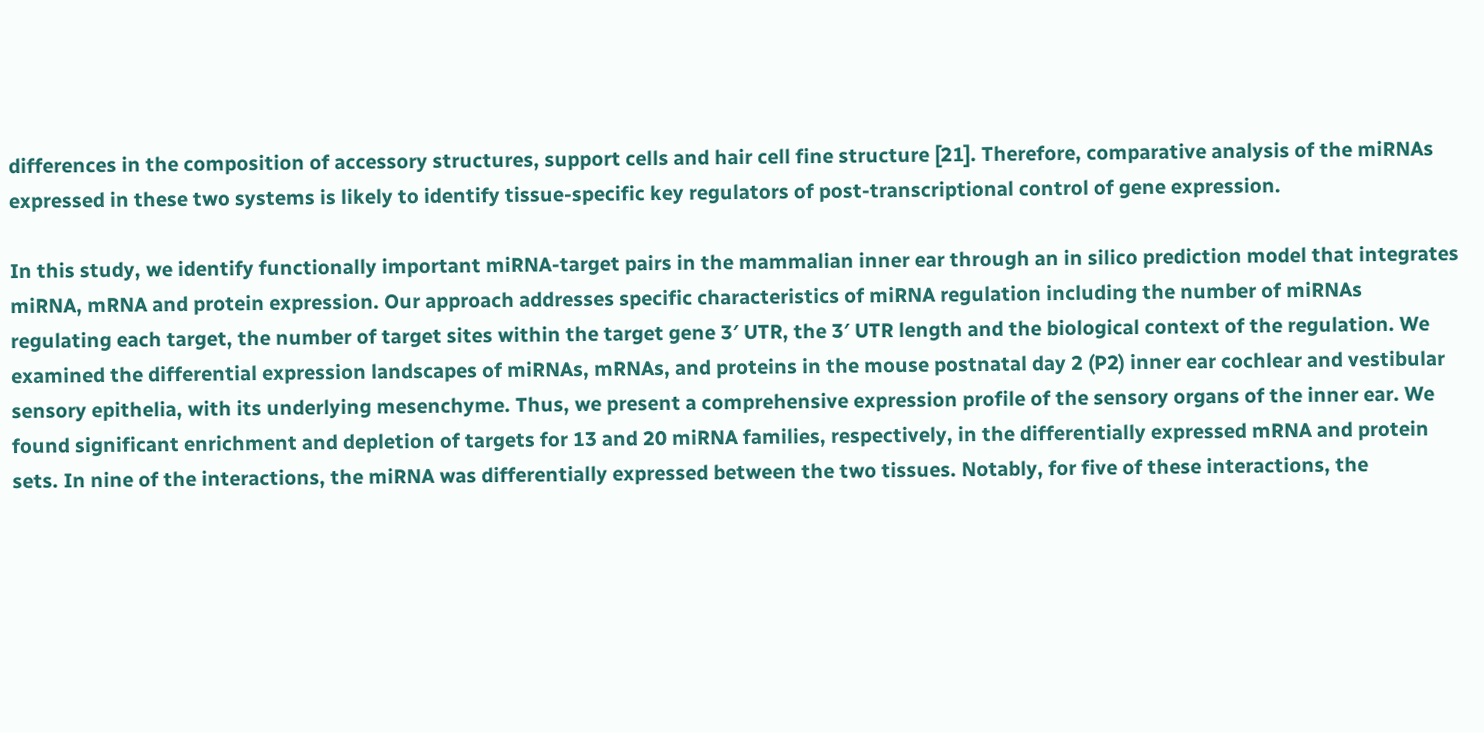differences in the composition of accessory structures, support cells and hair cell fine structure [21]. Therefore, comparative analysis of the miRNAs expressed in these two systems is likely to identify tissue-specific key regulators of post-transcriptional control of gene expression.

In this study, we identify functionally important miRNA-target pairs in the mammalian inner ear through an in silico prediction model that integrates miRNA, mRNA and protein expression. Our approach addresses specific characteristics of miRNA regulation including the number of miRNAs regulating each target, the number of target sites within the target gene 3′ UTR, the 3′ UTR length and the biological context of the regulation. We examined the differential expression landscapes of miRNAs, mRNAs, and proteins in the mouse postnatal day 2 (P2) inner ear cochlear and vestibular sensory epithelia, with its underlying mesenchyme. Thus, we present a comprehensive expression profile of the sensory organs of the inner ear. We found significant enrichment and depletion of targets for 13 and 20 miRNA families, respectively, in the differentially expressed mRNA and protein sets. In nine of the interactions, the miRNA was differentially expressed between the two tissues. Notably, for five of these interactions, the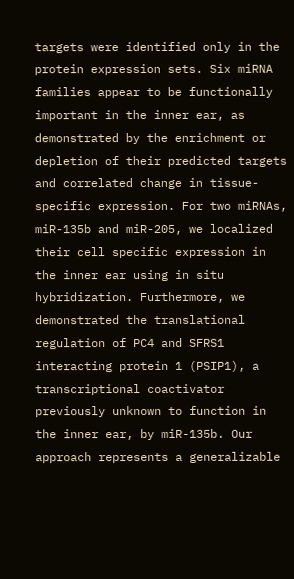targets were identified only in the protein expression sets. Six miRNA families appear to be functionally important in the inner ear, as demonstrated by the enrichment or depletion of their predicted targets and correlated change in tissue-specific expression. For two miRNAs, miR-135b and miR-205, we localized their cell specific expression in the inner ear using in situ hybridization. Furthermore, we demonstrated the translational regulation of PC4 and SFRS1 interacting protein 1 (PSIP1), a transcriptional coactivator previously unknown to function in the inner ear, by miR-135b. Our approach represents a generalizable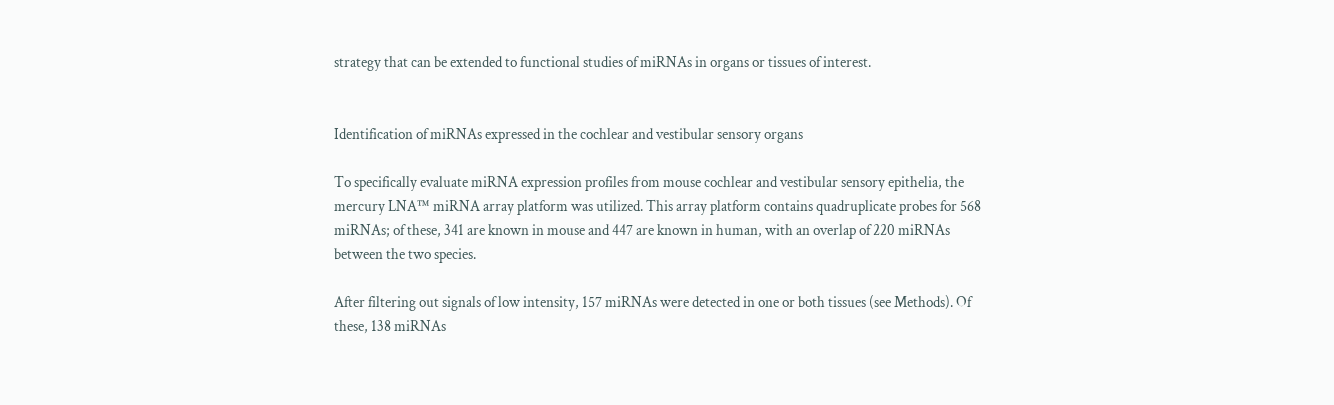strategy that can be extended to functional studies of miRNAs in organs or tissues of interest.


Identification of miRNAs expressed in the cochlear and vestibular sensory organs

To specifically evaluate miRNA expression profiles from mouse cochlear and vestibular sensory epithelia, the mercury LNA™ miRNA array platform was utilized. This array platform contains quadruplicate probes for 568 miRNAs; of these, 341 are known in mouse and 447 are known in human, with an overlap of 220 miRNAs between the two species.

After filtering out signals of low intensity, 157 miRNAs were detected in one or both tissues (see Methods). Of these, 138 miRNAs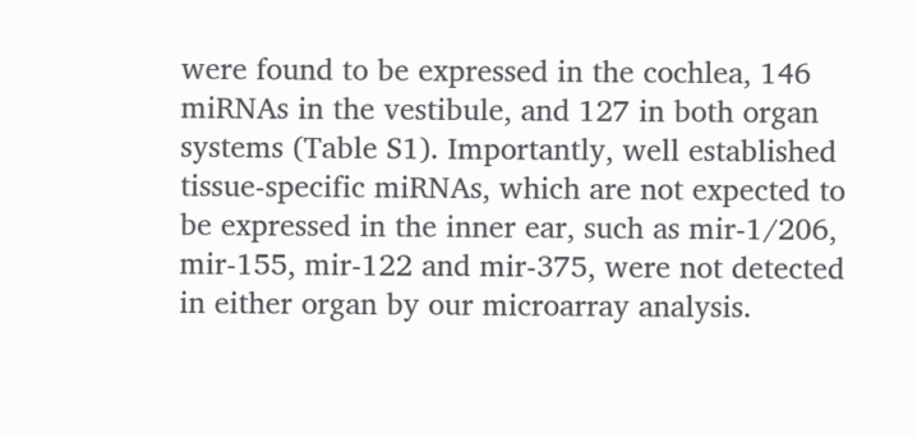were found to be expressed in the cochlea, 146 miRNAs in the vestibule, and 127 in both organ systems (Table S1). Importantly, well established tissue-specific miRNAs, which are not expected to be expressed in the inner ear, such as mir-1/206, mir-155, mir-122 and mir-375, were not detected in either organ by our microarray analysis.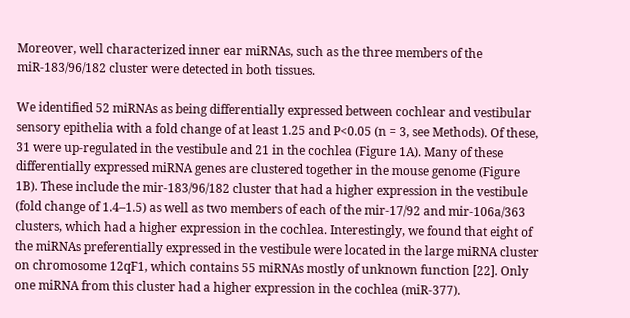Moreover, well characterized inner ear miRNAs, such as the three members of the miR-183/96/182 cluster were detected in both tissues.

We identified 52 miRNAs as being differentially expressed between cochlear and vestibular sensory epithelia with a fold change of at least 1.25 and P<0.05 (n = 3, see Methods). Of these, 31 were up-regulated in the vestibule and 21 in the cochlea (Figure 1A). Many of these differentially expressed miRNA genes are clustered together in the mouse genome (Figure 1B). These include the mir-183/96/182 cluster that had a higher expression in the vestibule (fold change of 1.4–1.5) as well as two members of each of the mir-17/92 and mir-106a/363 clusters, which had a higher expression in the cochlea. Interestingly, we found that eight of the miRNAs preferentially expressed in the vestibule were located in the large miRNA cluster on chromosome 12qF1, which contains 55 miRNAs mostly of unknown function [22]. Only one miRNA from this cluster had a higher expression in the cochlea (miR-377).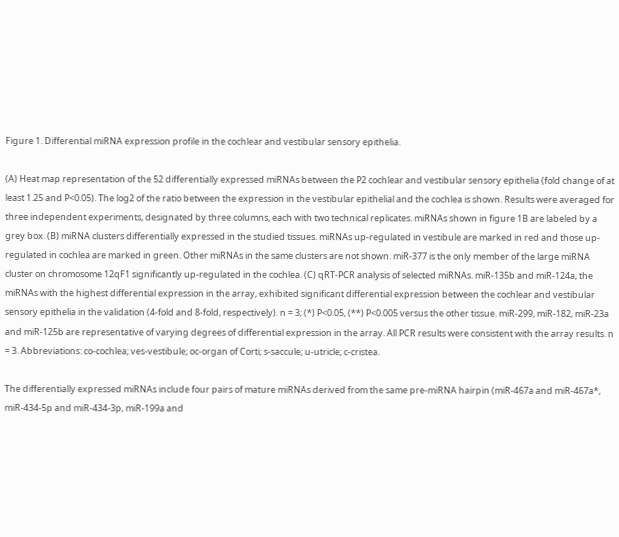Figure 1. Differential miRNA expression profile in the cochlear and vestibular sensory epithelia.

(A) Heat map representation of the 52 differentially expressed miRNAs between the P2 cochlear and vestibular sensory epithelia (fold change of at least 1.25 and P<0.05). The log2 of the ratio between the expression in the vestibular epithelial and the cochlea is shown. Results were averaged for three independent experiments, designated by three columns, each with two technical replicates. miRNAs shown in figure 1B are labeled by a grey box. (B) miRNA clusters differentially expressed in the studied tissues. miRNAs up-regulated in vestibule are marked in red and those up-regulated in cochlea are marked in green. Other miRNAs in the same clusters are not shown. miR-377 is the only member of the large miRNA cluster on chromosome 12qF1 significantly up-regulated in the cochlea. (C) qRT-PCR analysis of selected miRNAs. miR-135b and miR-124a, the miRNAs with the highest differential expression in the array, exhibited significant differential expression between the cochlear and vestibular sensory epithelia in the validation (4-fold and 8-fold, respectively). n = 3; (*) P<0.05, (**) P<0.005 versus the other tissue. miR-299, miR-182, miR-23a and miR-125b are representative of varying degrees of differential expression in the array. All PCR results were consistent with the array results. n = 3. Abbreviations: co-cochlea; ves-vestibule; oc-organ of Corti; s-saccule; u-utricle; c-cristea.

The differentially expressed miRNAs include four pairs of mature miRNAs derived from the same pre-miRNA hairpin (miR-467a and miR-467a*, miR-434-5p and miR-434-3p, miR-199a and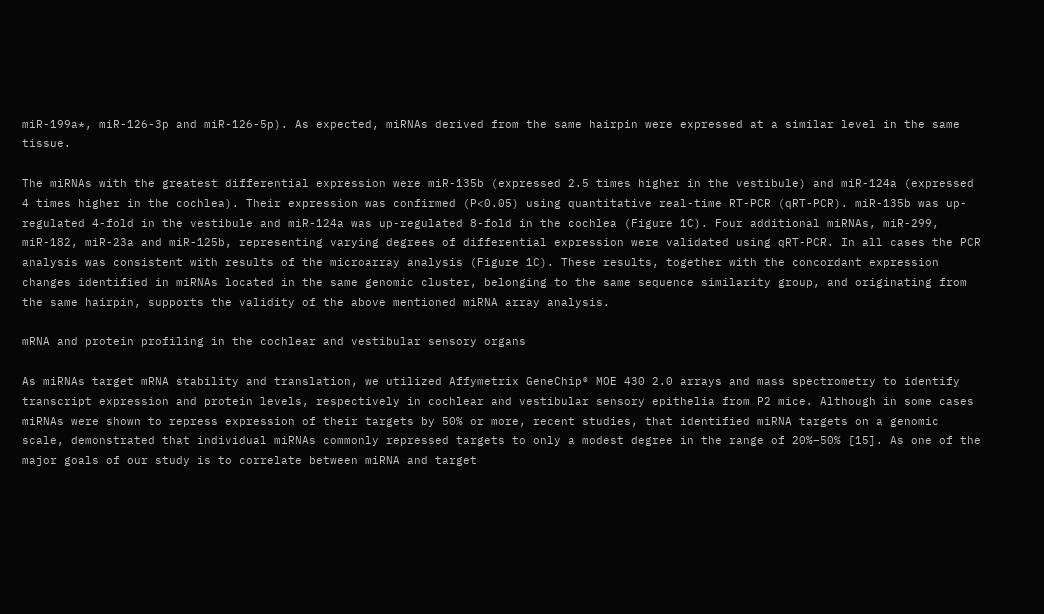miR-199a*, miR-126-3p and miR-126-5p). As expected, miRNAs derived from the same hairpin were expressed at a similar level in the same tissue.

The miRNAs with the greatest differential expression were miR-135b (expressed 2.5 times higher in the vestibule) and miR-124a (expressed 4 times higher in the cochlea). Their expression was confirmed (P<0.05) using quantitative real-time RT-PCR (qRT-PCR). miR-135b was up-regulated 4-fold in the vestibule and miR-124a was up-regulated 8-fold in the cochlea (Figure 1C). Four additional miRNAs, miR-299, miR-182, miR-23a and miR-125b, representing varying degrees of differential expression were validated using qRT-PCR. In all cases the PCR analysis was consistent with results of the microarray analysis (Figure 1C). These results, together with the concordant expression changes identified in miRNAs located in the same genomic cluster, belonging to the same sequence similarity group, and originating from the same hairpin, supports the validity of the above mentioned miRNA array analysis.

mRNA and protein profiling in the cochlear and vestibular sensory organs

As miRNAs target mRNA stability and translation, we utilized Affymetrix GeneChip® MOE 430 2.0 arrays and mass spectrometry to identify transcript expression and protein levels, respectively in cochlear and vestibular sensory epithelia from P2 mice. Although in some cases miRNAs were shown to repress expression of their targets by 50% or more, recent studies, that identified miRNA targets on a genomic scale, demonstrated that individual miRNAs commonly repressed targets to only a modest degree in the range of 20%–50% [15]. As one of the major goals of our study is to correlate between miRNA and target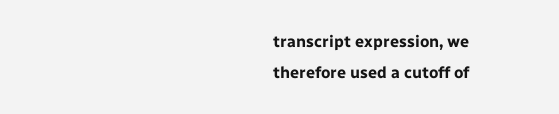transcript expression, we therefore used a cutoff of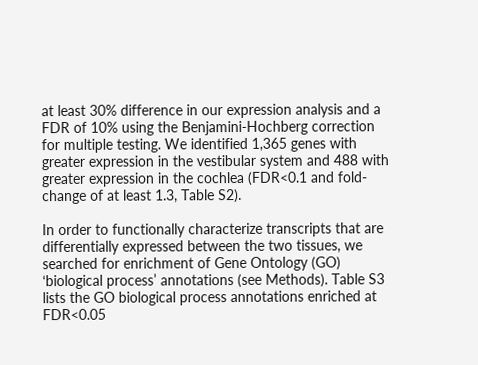at least 30% difference in our expression analysis and a FDR of 10% using the Benjamini-Hochberg correction for multiple testing. We identified 1,365 genes with greater expression in the vestibular system and 488 with greater expression in the cochlea (FDR<0.1 and fold-change of at least 1.3, Table S2).

In order to functionally characterize transcripts that are differentially expressed between the two tissues, we searched for enrichment of Gene Ontology (GO) ‘biological process’ annotations (see Methods). Table S3 lists the GO biological process annotations enriched at FDR<0.05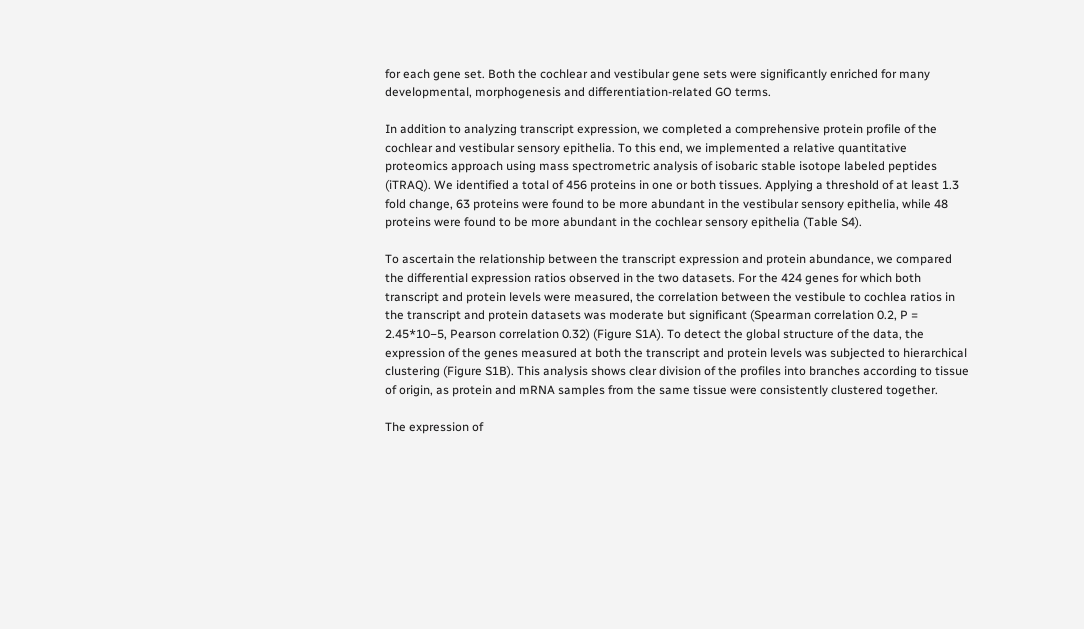for each gene set. Both the cochlear and vestibular gene sets were significantly enriched for many developmental, morphogenesis and differentiation-related GO terms.

In addition to analyzing transcript expression, we completed a comprehensive protein profile of the cochlear and vestibular sensory epithelia. To this end, we implemented a relative quantitative proteomics approach using mass spectrometric analysis of isobaric stable isotope labeled peptides (iTRAQ). We identified a total of 456 proteins in one or both tissues. Applying a threshold of at least 1.3 fold change, 63 proteins were found to be more abundant in the vestibular sensory epithelia, while 48 proteins were found to be more abundant in the cochlear sensory epithelia (Table S4).

To ascertain the relationship between the transcript expression and protein abundance, we compared the differential expression ratios observed in the two datasets. For the 424 genes for which both transcript and protein levels were measured, the correlation between the vestibule to cochlea ratios in the transcript and protein datasets was moderate but significant (Spearman correlation 0.2, P = 2.45*10−5, Pearson correlation 0.32) (Figure S1A). To detect the global structure of the data, the expression of the genes measured at both the transcript and protein levels was subjected to hierarchical clustering (Figure S1B). This analysis shows clear division of the profiles into branches according to tissue of origin, as protein and mRNA samples from the same tissue were consistently clustered together.

The expression of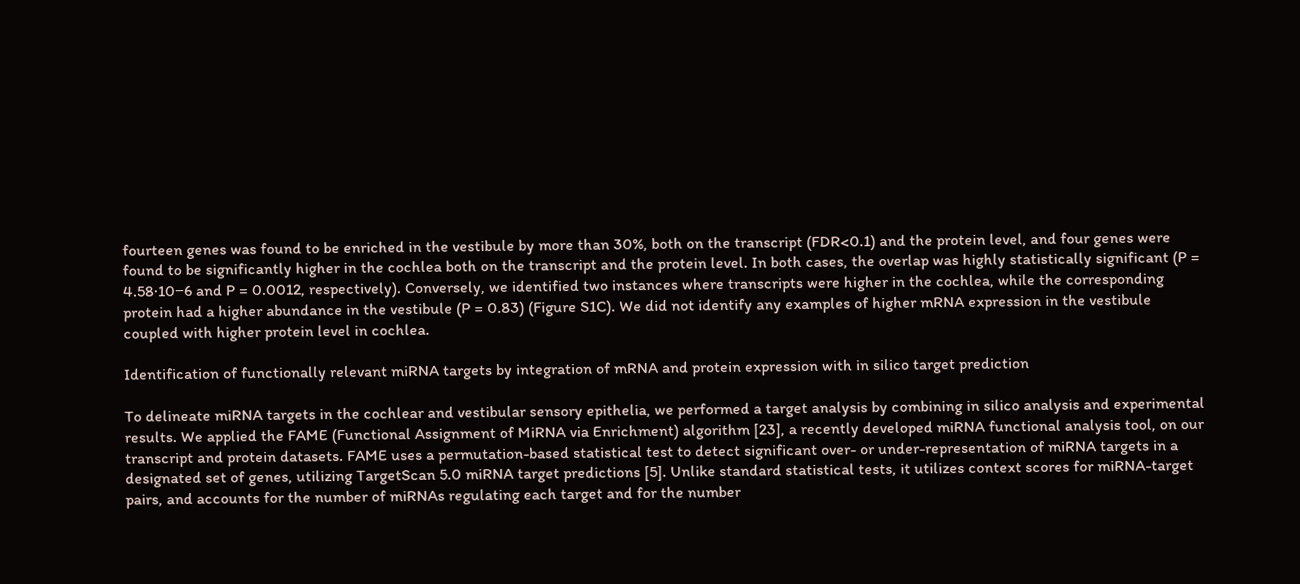fourteen genes was found to be enriched in the vestibule by more than 30%, both on the transcript (FDR<0.1) and the protein level, and four genes were found to be significantly higher in the cochlea both on the transcript and the protein level. In both cases, the overlap was highly statistically significant (P = 4.58·10−6 and P = 0.0012, respectively). Conversely, we identified two instances where transcripts were higher in the cochlea, while the corresponding protein had a higher abundance in the vestibule (P = 0.83) (Figure S1C). We did not identify any examples of higher mRNA expression in the vestibule coupled with higher protein level in cochlea.

Identification of functionally relevant miRNA targets by integration of mRNA and protein expression with in silico target prediction

To delineate miRNA targets in the cochlear and vestibular sensory epithelia, we performed a target analysis by combining in silico analysis and experimental results. We applied the FAME (Functional Assignment of MiRNA via Enrichment) algorithm [23], a recently developed miRNA functional analysis tool, on our transcript and protein datasets. FAME uses a permutation-based statistical test to detect significant over- or under-representation of miRNA targets in a designated set of genes, utilizing TargetScan 5.0 miRNA target predictions [5]. Unlike standard statistical tests, it utilizes context scores for miRNA-target pairs, and accounts for the number of miRNAs regulating each target and for the number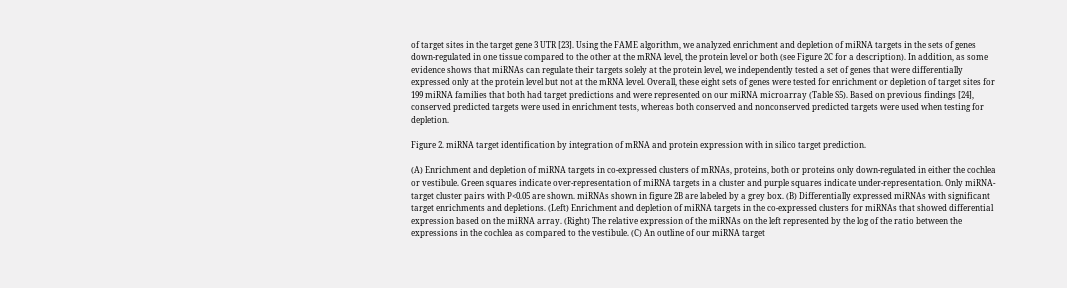of target sites in the target gene 3 UTR [23]. Using the FAME algorithm, we analyzed enrichment and depletion of miRNA targets in the sets of genes down-regulated in one tissue compared to the other at the mRNA level, the protein level or both (see Figure 2C for a description). In addition, as some evidence shows that miRNAs can regulate their targets solely at the protein level, we independently tested a set of genes that were differentially expressed only at the protein level but not at the mRNA level. Overall, these eight sets of genes were tested for enrichment or depletion of target sites for 199 miRNA families that both had target predictions and were represented on our miRNA microarray (Table S5). Based on previous findings [24], conserved predicted targets were used in enrichment tests, whereas both conserved and nonconserved predicted targets were used when testing for depletion.

Figure 2. miRNA target identification by integration of mRNA and protein expression with in silico target prediction.

(A) Enrichment and depletion of miRNA targets in co-expressed clusters of mRNAs, proteins, both or proteins only down-regulated in either the cochlea or vestibule. Green squares indicate over-representation of miRNA targets in a cluster and purple squares indicate under-representation. Only miRNA-target cluster pairs with P<0.05 are shown. miRNAs shown in figure 2B are labeled by a grey box. (B) Differentially expressed miRNAs with significant target enrichments and depletions. (Left) Enrichment and depletion of miRNA targets in the co-expressed clusters for miRNAs that showed differential expression based on the miRNA array. (Right) The relative expression of the miRNAs on the left represented by the log of the ratio between the expressions in the cochlea as compared to the vestibule. (C) An outline of our miRNA target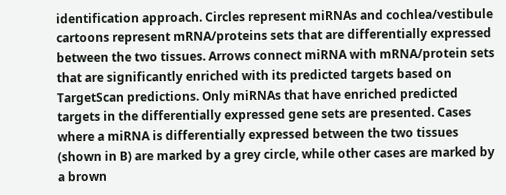identification approach. Circles represent miRNAs and cochlea/vestibule cartoons represent mRNA/proteins sets that are differentially expressed between the two tissues. Arrows connect miRNA with mRNA/protein sets that are significantly enriched with its predicted targets based on TargetScan predictions. Only miRNAs that have enriched predicted targets in the differentially expressed gene sets are presented. Cases where a miRNA is differentially expressed between the two tissues (shown in B) are marked by a grey circle, while other cases are marked by a brown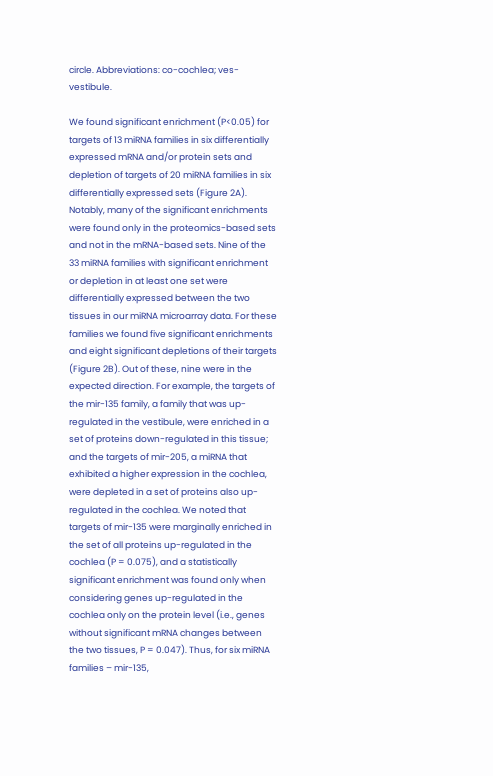circle. Abbreviations: co-cochlea; ves-vestibule.

We found significant enrichment (P<0.05) for targets of 13 miRNA families in six differentially expressed mRNA and/or protein sets and depletion of targets of 20 miRNA families in six differentially expressed sets (Figure 2A). Notably, many of the significant enrichments were found only in the proteomics-based sets and not in the mRNA-based sets. Nine of the 33 miRNA families with significant enrichment or depletion in at least one set were differentially expressed between the two tissues in our miRNA microarray data. For these families we found five significant enrichments and eight significant depletions of their targets (Figure 2B). Out of these, nine were in the expected direction. For example, the targets of the mir-135 family, a family that was up-regulated in the vestibule, were enriched in a set of proteins down-regulated in this tissue; and the targets of mir-205, a miRNA that exhibited a higher expression in the cochlea, were depleted in a set of proteins also up-regulated in the cochlea. We noted that targets of mir-135 were marginally enriched in the set of all proteins up-regulated in the cochlea (P = 0.075), and a statistically significant enrichment was found only when considering genes up-regulated in the cochlea only on the protein level (i.e., genes without significant mRNA changes between the two tissues, P = 0.047). Thus, for six miRNA families – mir-135,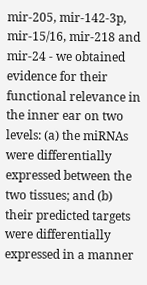mir-205, mir-142-3p, mir-15/16, mir-218 and mir-24 - we obtained evidence for their functional relevance in the inner ear on two levels: (a) the miRNAs were differentially expressed between the two tissues; and (b) their predicted targets were differentially expressed in a manner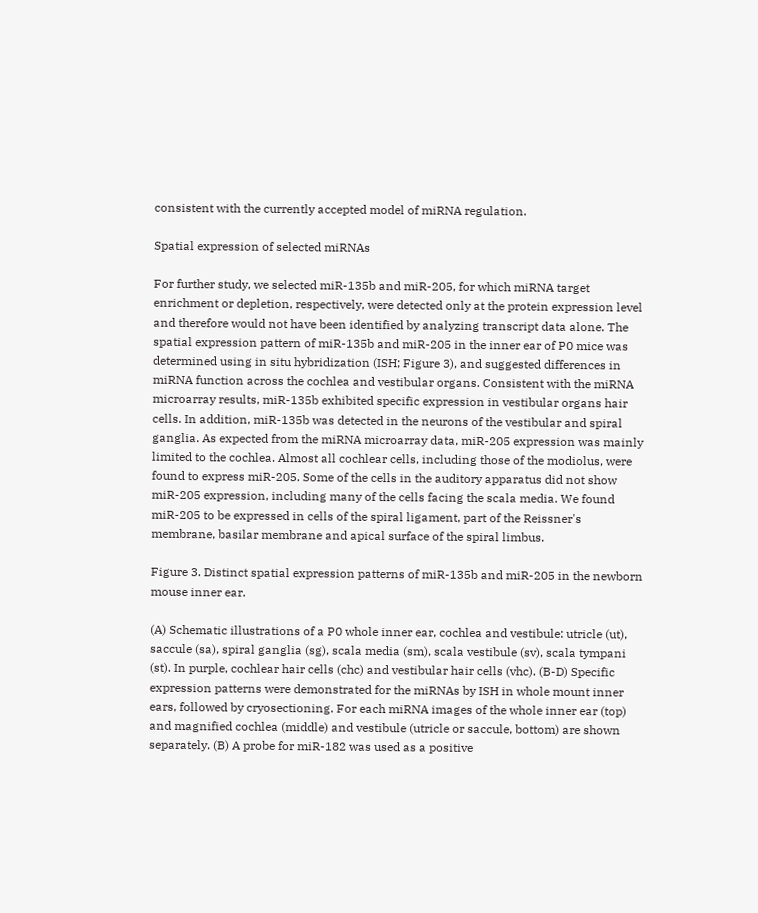consistent with the currently accepted model of miRNA regulation.

Spatial expression of selected miRNAs

For further study, we selected miR-135b and miR-205, for which miRNA target enrichment or depletion, respectively, were detected only at the protein expression level and therefore would not have been identified by analyzing transcript data alone. The spatial expression pattern of miR-135b and miR-205 in the inner ear of P0 mice was determined using in situ hybridization (ISH; Figure 3), and suggested differences in miRNA function across the cochlea and vestibular organs. Consistent with the miRNA microarray results, miR-135b exhibited specific expression in vestibular organs hair cells. In addition, miR-135b was detected in the neurons of the vestibular and spiral ganglia. As expected from the miRNA microarray data, miR-205 expression was mainly limited to the cochlea. Almost all cochlear cells, including those of the modiolus, were found to express miR-205. Some of the cells in the auditory apparatus did not show miR-205 expression, including many of the cells facing the scala media. We found miR-205 to be expressed in cells of the spiral ligament, part of the Reissner's membrane, basilar membrane and apical surface of the spiral limbus.

Figure 3. Distinct spatial expression patterns of miR-135b and miR-205 in the newborn mouse inner ear.

(A) Schematic illustrations of a P0 whole inner ear, cochlea and vestibule: utricle (ut), saccule (sa), spiral ganglia (sg), scala media (sm), scala vestibule (sv), scala tympani (st). In purple, cochlear hair cells (chc) and vestibular hair cells (vhc). (B-D) Specific expression patterns were demonstrated for the miRNAs by ISH in whole mount inner ears, followed by cryosectioning. For each miRNA images of the whole inner ear (top) and magnified cochlea (middle) and vestibule (utricle or saccule, bottom) are shown separately. (B) A probe for miR-182 was used as a positive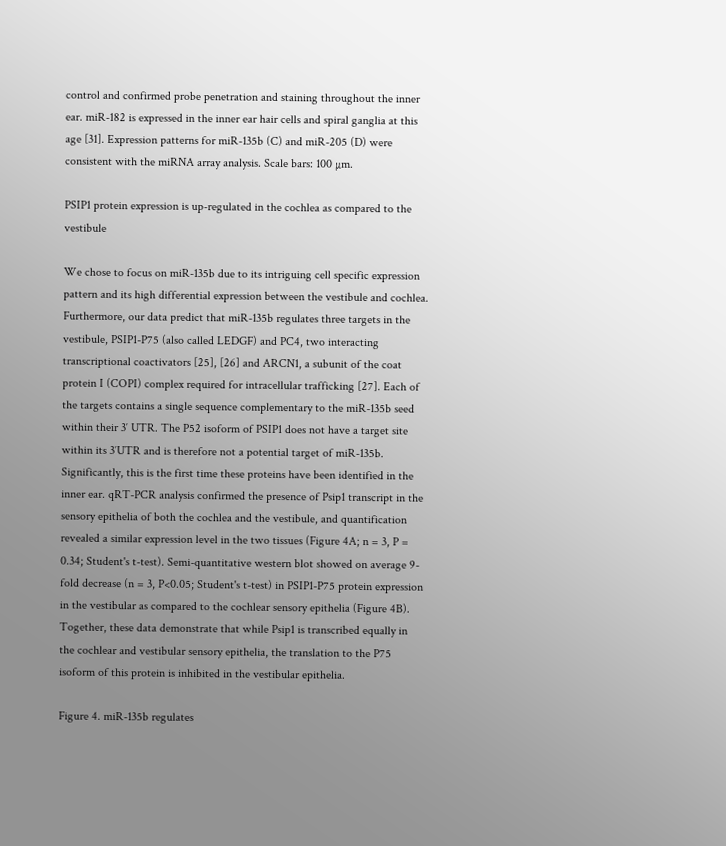control and confirmed probe penetration and staining throughout the inner ear. miR-182 is expressed in the inner ear hair cells and spiral ganglia at this age [31]. Expression patterns for miR-135b (C) and miR-205 (D) were consistent with the miRNA array analysis. Scale bars: 100 µm.

PSIP1 protein expression is up-regulated in the cochlea as compared to the vestibule

We chose to focus on miR-135b due to its intriguing cell specific expression pattern and its high differential expression between the vestibule and cochlea. Furthermore, our data predict that miR-135b regulates three targets in the vestibule, PSIP1-P75 (also called LEDGF) and PC4, two interacting transcriptional coactivators [25], [26] and ARCN1, a subunit of the coat protein I (COPI) complex required for intracellular trafficking [27]. Each of the targets contains a single sequence complementary to the miR-135b seed within their 3′ UTR. The P52 isoform of PSIP1 does not have a target site within its 3′UTR and is therefore not a potential target of miR-135b. Significantly, this is the first time these proteins have been identified in the inner ear. qRT-PCR analysis confirmed the presence of Psip1 transcript in the sensory epithelia of both the cochlea and the vestibule, and quantification revealed a similar expression level in the two tissues (Figure 4A; n = 3, P = 0.34; Student's t-test). Semi-quantitative western blot showed on average 9-fold decrease (n = 3, P<0.05; Student's t-test) in PSIP1-P75 protein expression in the vestibular as compared to the cochlear sensory epithelia (Figure 4B). Together, these data demonstrate that while Psip1 is transcribed equally in the cochlear and vestibular sensory epithelia, the translation to the P75 isoform of this protein is inhibited in the vestibular epithelia.

Figure 4. miR-135b regulates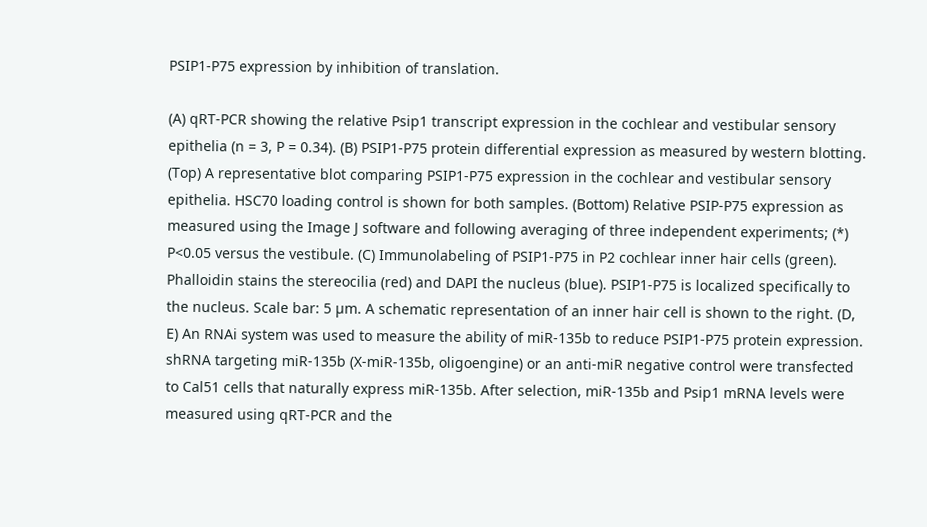PSIP1-P75 expression by inhibition of translation.

(A) qRT-PCR showing the relative Psip1 transcript expression in the cochlear and vestibular sensory epithelia (n = 3, P = 0.34). (B) PSIP1-P75 protein differential expression as measured by western blotting. (Top) A representative blot comparing PSIP1-P75 expression in the cochlear and vestibular sensory epithelia. HSC70 loading control is shown for both samples. (Bottom) Relative PSIP-P75 expression as measured using the Image J software and following averaging of three independent experiments; (*) P<0.05 versus the vestibule. (C) Immunolabeling of PSIP1-P75 in P2 cochlear inner hair cells (green). Phalloidin stains the stereocilia (red) and DAPI the nucleus (blue). PSIP1-P75 is localized specifically to the nucleus. Scale bar: 5 µm. A schematic representation of an inner hair cell is shown to the right. (D, E) An RNAi system was used to measure the ability of miR-135b to reduce PSIP1-P75 protein expression. shRNA targeting miR-135b (X-miR-135b, oligoengine) or an anti-miR negative control were transfected to Cal51 cells that naturally express miR-135b. After selection, miR-135b and Psip1 mRNA levels were measured using qRT-PCR and the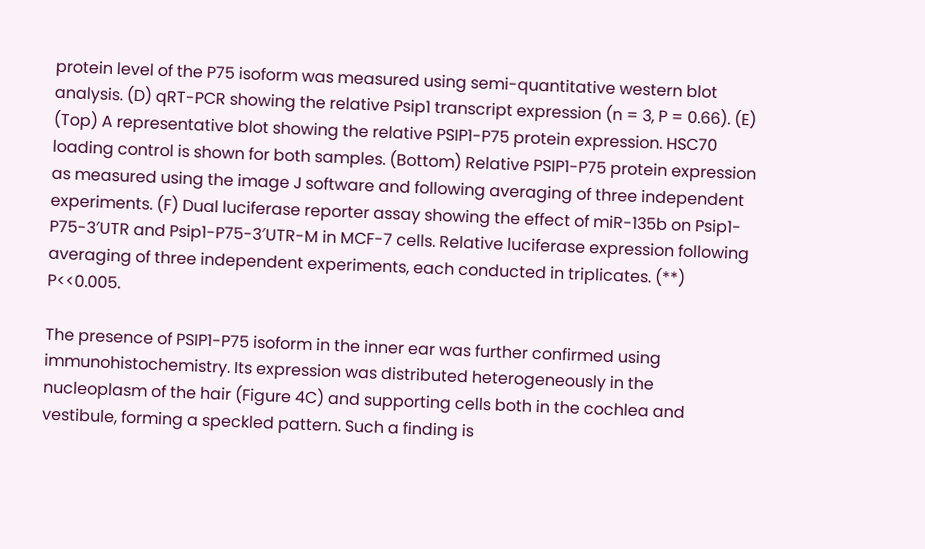protein level of the P75 isoform was measured using semi-quantitative western blot analysis. (D) qRT-PCR showing the relative Psip1 transcript expression (n = 3, P = 0.66). (E) (Top) A representative blot showing the relative PSIP1-P75 protein expression. HSC70 loading control is shown for both samples. (Bottom) Relative PSIP1-P75 protein expression as measured using the image J software and following averaging of three independent experiments. (F) Dual luciferase reporter assay showing the effect of miR-135b on Psip1-P75-3′UTR and Psip1-P75-3′UTR-M in MCF-7 cells. Relative luciferase expression following averaging of three independent experiments, each conducted in triplicates. (**) P<<0.005.

The presence of PSIP1-P75 isoform in the inner ear was further confirmed using immunohistochemistry. Its expression was distributed heterogeneously in the nucleoplasm of the hair (Figure 4C) and supporting cells both in the cochlea and vestibule, forming a speckled pattern. Such a finding is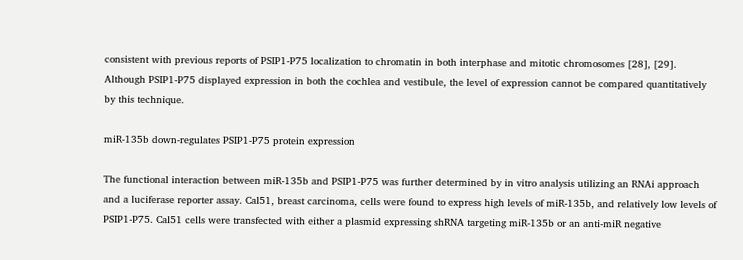consistent with previous reports of PSIP1-P75 localization to chromatin in both interphase and mitotic chromosomes [28], [29]. Although PSIP1-P75 displayed expression in both the cochlea and vestibule, the level of expression cannot be compared quantitatively by this technique.

miR-135b down-regulates PSIP1-P75 protein expression

The functional interaction between miR-135b and PSIP1-P75 was further determined by in vitro analysis utilizing an RNAi approach and a luciferase reporter assay. Cal51, breast carcinoma, cells were found to express high levels of miR-135b, and relatively low levels of PSIP1-P75. Cal51 cells were transfected with either a plasmid expressing shRNA targeting miR-135b or an anti-miR negative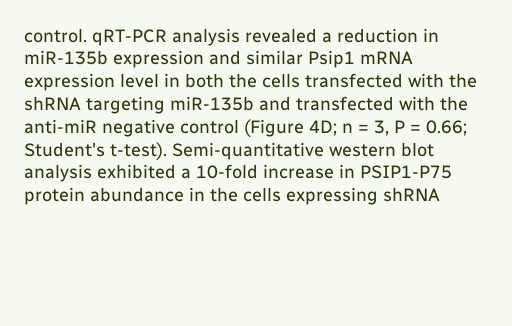control. qRT-PCR analysis revealed a reduction in miR-135b expression and similar Psip1 mRNA expression level in both the cells transfected with the shRNA targeting miR-135b and transfected with the anti-miR negative control (Figure 4D; n = 3, P = 0.66; Student's t-test). Semi-quantitative western blot analysis exhibited a 10-fold increase in PSIP1-P75 protein abundance in the cells expressing shRNA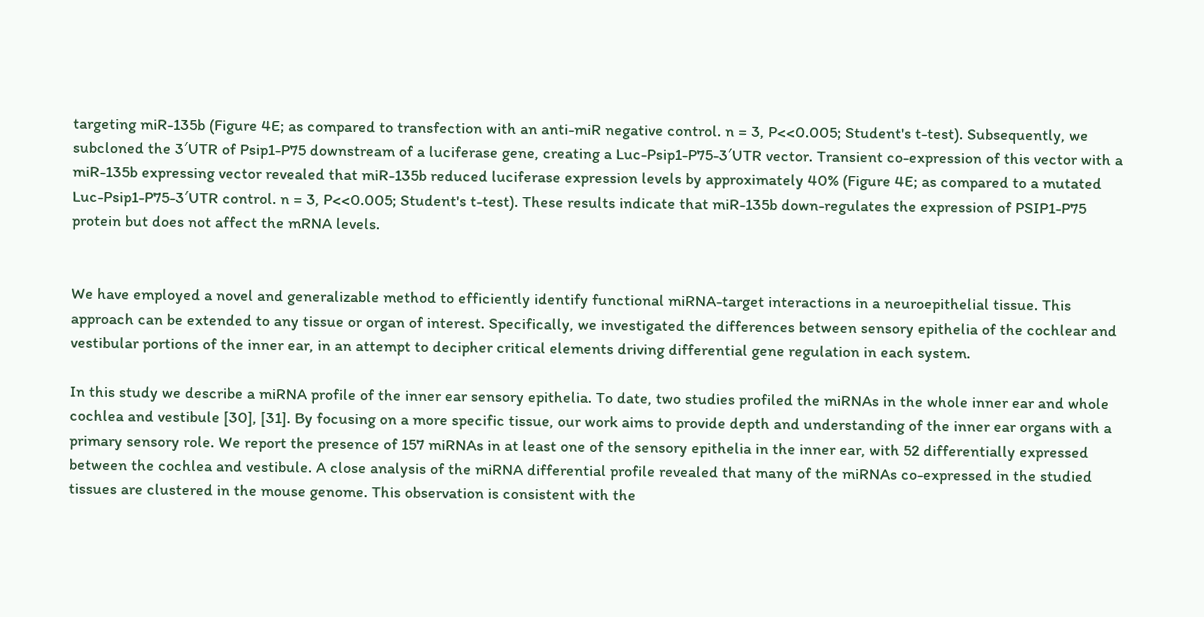targeting miR-135b (Figure 4E; as compared to transfection with an anti-miR negative control. n = 3, P<<0.005; Student's t-test). Subsequently, we subcloned the 3′UTR of Psip1-P75 downstream of a luciferase gene, creating a Luc-Psip1-P75-3′UTR vector. Transient co-expression of this vector with a miR-135b expressing vector revealed that miR-135b reduced luciferase expression levels by approximately 40% (Figure 4E; as compared to a mutated Luc-Psip1-P75-3′UTR control. n = 3, P<<0.005; Student's t-test). These results indicate that miR-135b down-regulates the expression of PSIP1-P75 protein but does not affect the mRNA levels.


We have employed a novel and generalizable method to efficiently identify functional miRNA-target interactions in a neuroepithelial tissue. This approach can be extended to any tissue or organ of interest. Specifically, we investigated the differences between sensory epithelia of the cochlear and vestibular portions of the inner ear, in an attempt to decipher critical elements driving differential gene regulation in each system.

In this study we describe a miRNA profile of the inner ear sensory epithelia. To date, two studies profiled the miRNAs in the whole inner ear and whole cochlea and vestibule [30], [31]. By focusing on a more specific tissue, our work aims to provide depth and understanding of the inner ear organs with a primary sensory role. We report the presence of 157 miRNAs in at least one of the sensory epithelia in the inner ear, with 52 differentially expressed between the cochlea and vestibule. A close analysis of the miRNA differential profile revealed that many of the miRNAs co-expressed in the studied tissues are clustered in the mouse genome. This observation is consistent with the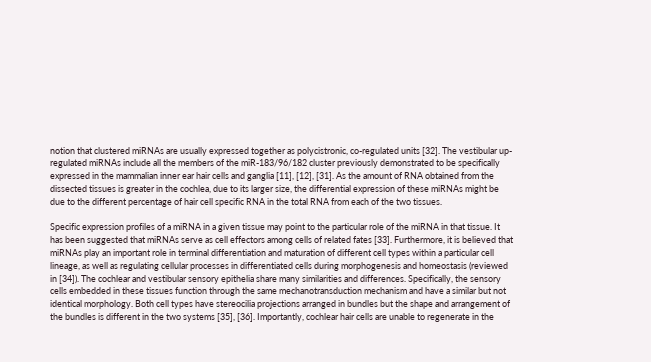notion that clustered miRNAs are usually expressed together as polycistronic, co-regulated units [32]. The vestibular up-regulated miRNAs include all the members of the miR-183/96/182 cluster previously demonstrated to be specifically expressed in the mammalian inner ear hair cells and ganglia [11], [12], [31]. As the amount of RNA obtained from the dissected tissues is greater in the cochlea, due to its larger size, the differential expression of these miRNAs might be due to the different percentage of hair cell specific RNA in the total RNA from each of the two tissues.

Specific expression profiles of a miRNA in a given tissue may point to the particular role of the miRNA in that tissue. It has been suggested that miRNAs serve as cell effectors among cells of related fates [33]. Furthermore, it is believed that miRNAs play an important role in terminal differentiation and maturation of different cell types within a particular cell lineage, as well as regulating cellular processes in differentiated cells during morphogenesis and homeostasis (reviewed in [34]). The cochlear and vestibular sensory epithelia share many similarities and differences. Specifically, the sensory cells embedded in these tissues function through the same mechanotransduction mechanism and have a similar but not identical morphology. Both cell types have stereocilia projections arranged in bundles but the shape and arrangement of the bundles is different in the two systems [35], [36]. Importantly, cochlear hair cells are unable to regenerate in the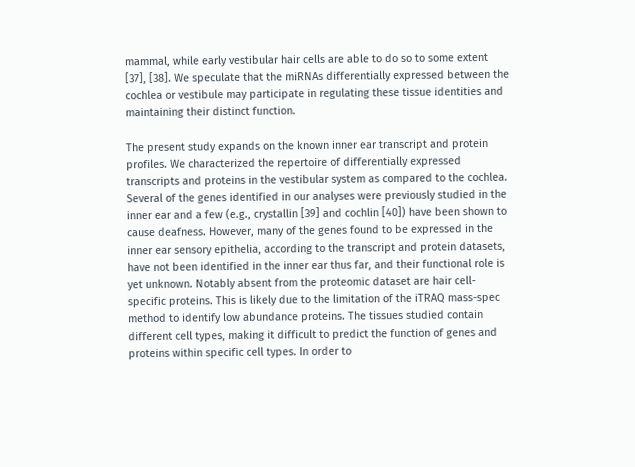mammal, while early vestibular hair cells are able to do so to some extent [37], [38]. We speculate that the miRNAs differentially expressed between the cochlea or vestibule may participate in regulating these tissue identities and maintaining their distinct function.

The present study expands on the known inner ear transcript and protein profiles. We characterized the repertoire of differentially expressed transcripts and proteins in the vestibular system as compared to the cochlea. Several of the genes identified in our analyses were previously studied in the inner ear and a few (e.g., crystallin [39] and cochlin [40]) have been shown to cause deafness. However, many of the genes found to be expressed in the inner ear sensory epithelia, according to the transcript and protein datasets, have not been identified in the inner ear thus far, and their functional role is yet unknown. Notably absent from the proteomic dataset are hair cell-specific proteins. This is likely due to the limitation of the iTRAQ mass-spec method to identify low abundance proteins. The tissues studied contain different cell types, making it difficult to predict the function of genes and proteins within specific cell types. In order to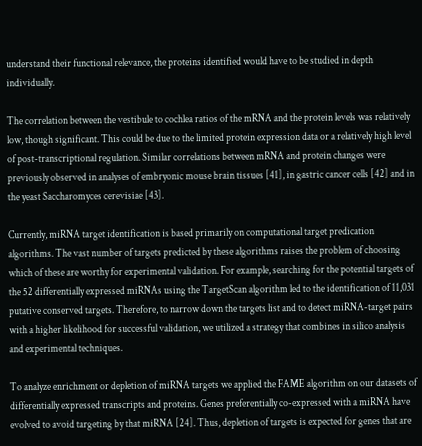understand their functional relevance, the proteins identified would have to be studied in depth individually.

The correlation between the vestibule to cochlea ratios of the mRNA and the protein levels was relatively low, though significant. This could be due to the limited protein expression data or a relatively high level of post-transcriptional regulation. Similar correlations between mRNA and protein changes were previously observed in analyses of embryonic mouse brain tissues [41], in gastric cancer cells [42] and in the yeast Saccharomyces cerevisiae [43].

Currently, miRNA target identification is based primarily on computational target predication algorithms. The vast number of targets predicted by these algorithms raises the problem of choosing which of these are worthy for experimental validation. For example, searching for the potential targets of the 52 differentially expressed miRNAs using the TargetScan algorithm led to the identification of 11,031 putative conserved targets. Therefore, to narrow down the targets list and to detect miRNA-target pairs with a higher likelihood for successful validation, we utilized a strategy that combines in silico analysis and experimental techniques.

To analyze enrichment or depletion of miRNA targets we applied the FAME algorithm on our datasets of differentially expressed transcripts and proteins. Genes preferentially co-expressed with a miRNA have evolved to avoid targeting by that miRNA [24]. Thus, depletion of targets is expected for genes that are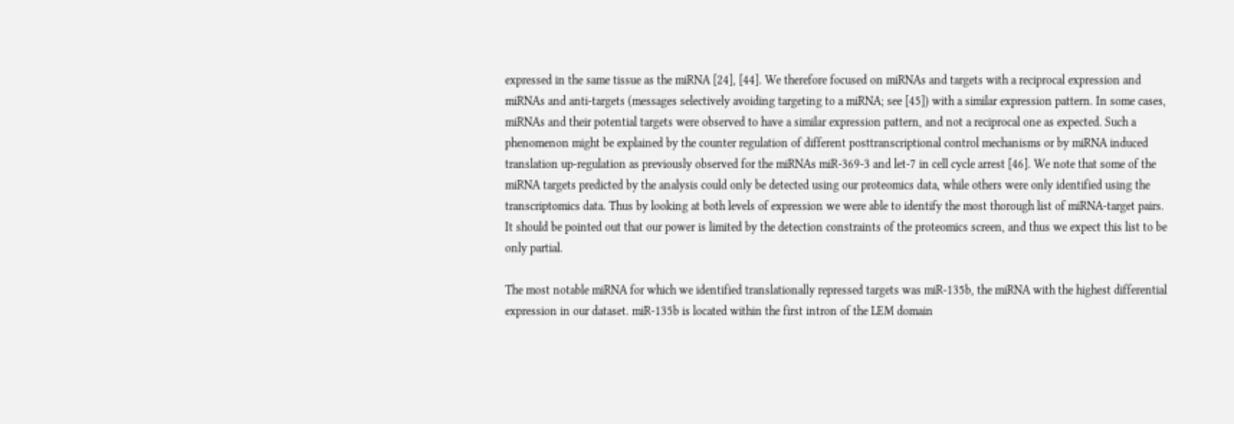expressed in the same tissue as the miRNA [24], [44]. We therefore focused on miRNAs and targets with a reciprocal expression and miRNAs and anti-targets (messages selectively avoiding targeting to a miRNA; see [45]) with a similar expression pattern. In some cases, miRNAs and their potential targets were observed to have a similar expression pattern, and not a reciprocal one as expected. Such a phenomenon might be explained by the counter regulation of different posttranscriptional control mechanisms or by miRNA induced translation up-regulation as previously observed for the miRNAs miR-369-3 and let-7 in cell cycle arrest [46]. We note that some of the miRNA targets predicted by the analysis could only be detected using our proteomics data, while others were only identified using the transcriptomics data. Thus by looking at both levels of expression we were able to identify the most thorough list of miRNA-target pairs. It should be pointed out that our power is limited by the detection constraints of the proteomics screen, and thus we expect this list to be only partial.

The most notable miRNA for which we identified translationally repressed targets was miR-135b, the miRNA with the highest differential expression in our dataset. miR-135b is located within the first intron of the LEM domain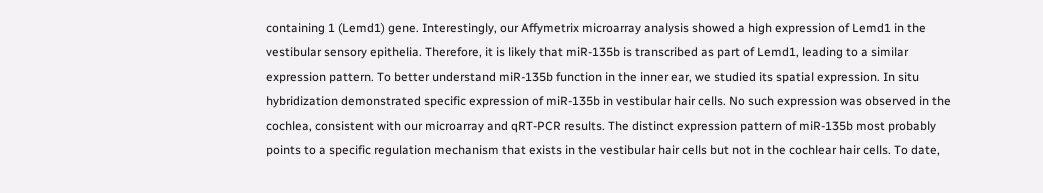containing 1 (Lemd1) gene. Interestingly, our Affymetrix microarray analysis showed a high expression of Lemd1 in the vestibular sensory epithelia. Therefore, it is likely that miR-135b is transcribed as part of Lemd1, leading to a similar expression pattern. To better understand miR-135b function in the inner ear, we studied its spatial expression. In situ hybridization demonstrated specific expression of miR-135b in vestibular hair cells. No such expression was observed in the cochlea, consistent with our microarray and qRT-PCR results. The distinct expression pattern of miR-135b most probably points to a specific regulation mechanism that exists in the vestibular hair cells but not in the cochlear hair cells. To date,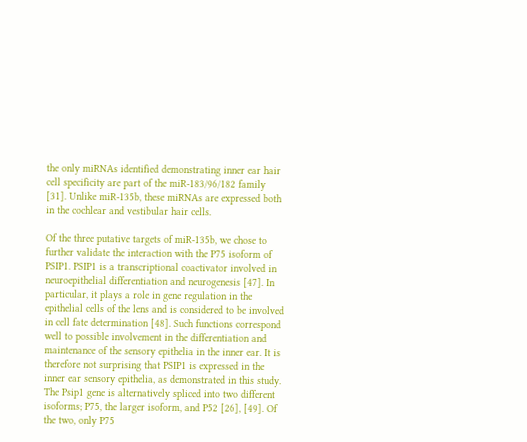the only miRNAs identified demonstrating inner ear hair cell specificity are part of the miR-183/96/182 family [31]. Unlike miR-135b, these miRNAs are expressed both in the cochlear and vestibular hair cells.

Of the three putative targets of miR-135b, we chose to further validate the interaction with the P75 isoform of PSIP1. PSIP1 is a transcriptional coactivator involved in neuroepithelial differentiation and neurogenesis [47]. In particular, it plays a role in gene regulation in the epithelial cells of the lens and is considered to be involved in cell fate determination [48]. Such functions correspond well to possible involvement in the differentiation and maintenance of the sensory epithelia in the inner ear. It is therefore not surprising that PSIP1 is expressed in the inner ear sensory epithelia, as demonstrated in this study. The Psip1 gene is alternatively spliced into two different isoforms; P75, the larger isoform, and P52 [26], [49]. Of the two, only P75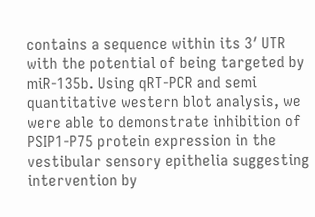contains a sequence within its 3′ UTR with the potential of being targeted by miR-135b. Using qRT-PCR and semi quantitative western blot analysis, we were able to demonstrate inhibition of PSIP1-P75 protein expression in the vestibular sensory epithelia suggesting intervention by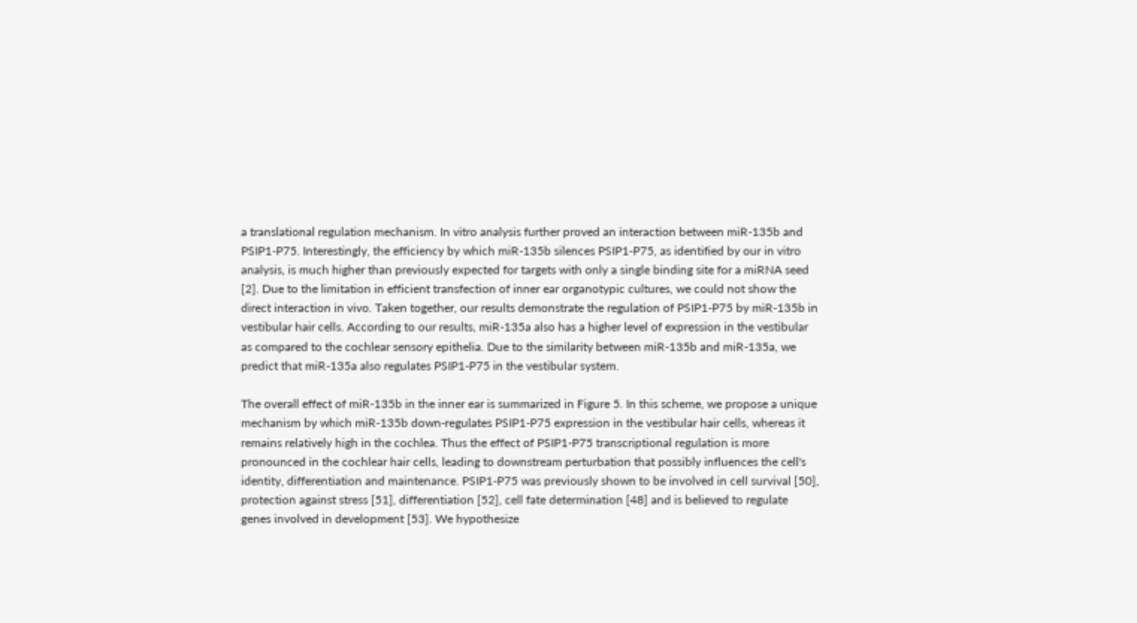a translational regulation mechanism. In vitro analysis further proved an interaction between miR-135b and PSIP1-P75. Interestingly, the efficiency by which miR-135b silences PSIP1-P75, as identified by our in vitro analysis, is much higher than previously expected for targets with only a single binding site for a miRNA seed [2]. Due to the limitation in efficient transfection of inner ear organotypic cultures, we could not show the direct interaction in vivo. Taken together, our results demonstrate the regulation of PSIP1-P75 by miR-135b in vestibular hair cells. According to our results, miR-135a also has a higher level of expression in the vestibular as compared to the cochlear sensory epithelia. Due to the similarity between miR-135b and miR-135a, we predict that miR-135a also regulates PSIP1-P75 in the vestibular system.

The overall effect of miR-135b in the inner ear is summarized in Figure 5. In this scheme, we propose a unique mechanism by which miR-135b down-regulates PSIP1-P75 expression in the vestibular hair cells, whereas it remains relatively high in the cochlea. Thus the effect of PSIP1-P75 transcriptional regulation is more pronounced in the cochlear hair cells, leading to downstream perturbation that possibly influences the cell's identity, differentiation and maintenance. PSIP1-P75 was previously shown to be involved in cell survival [50], protection against stress [51], differentiation [52], cell fate determination [48] and is believed to regulate genes involved in development [53]. We hypothesize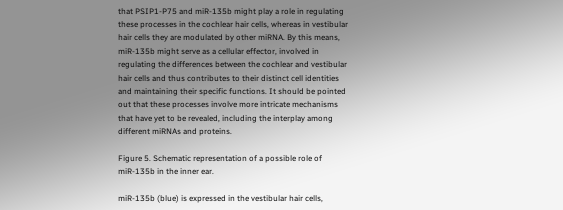that PSIP1-P75 and miR-135b might play a role in regulating these processes in the cochlear hair cells, whereas in vestibular hair cells they are modulated by other miRNA. By this means, miR-135b might serve as a cellular effector, involved in regulating the differences between the cochlear and vestibular hair cells and thus contributes to their distinct cell identities and maintaining their specific functions. It should be pointed out that these processes involve more intricate mechanisms that have yet to be revealed, including the interplay among different miRNAs and proteins.

Figure 5. Schematic representation of a possible role of miR-135b in the inner ear.

miR-135b (blue) is expressed in the vestibular hair cells,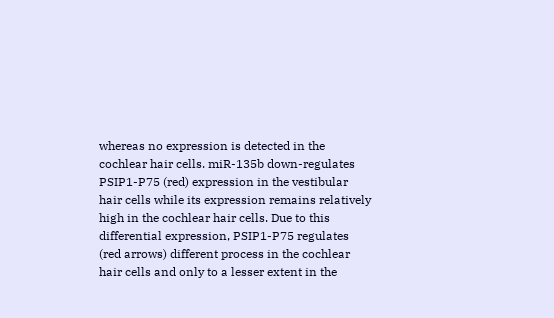whereas no expression is detected in the cochlear hair cells. miR-135b down-regulates PSIP1-P75 (red) expression in the vestibular hair cells while its expression remains relatively high in the cochlear hair cells. Due to this differential expression, PSIP1-P75 regulates (red arrows) different process in the cochlear hair cells and only to a lesser extent in the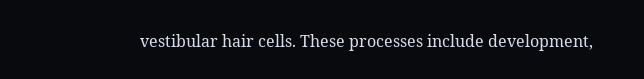vestibular hair cells. These processes include development,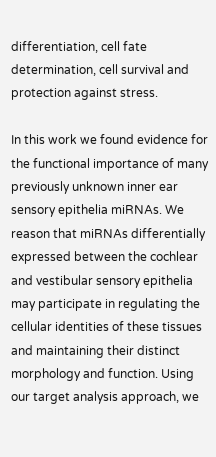differentiation, cell fate determination, cell survival and protection against stress.

In this work we found evidence for the functional importance of many previously unknown inner ear sensory epithelia miRNAs. We reason that miRNAs differentially expressed between the cochlear and vestibular sensory epithelia may participate in regulating the cellular identities of these tissues and maintaining their distinct morphology and function. Using our target analysis approach, we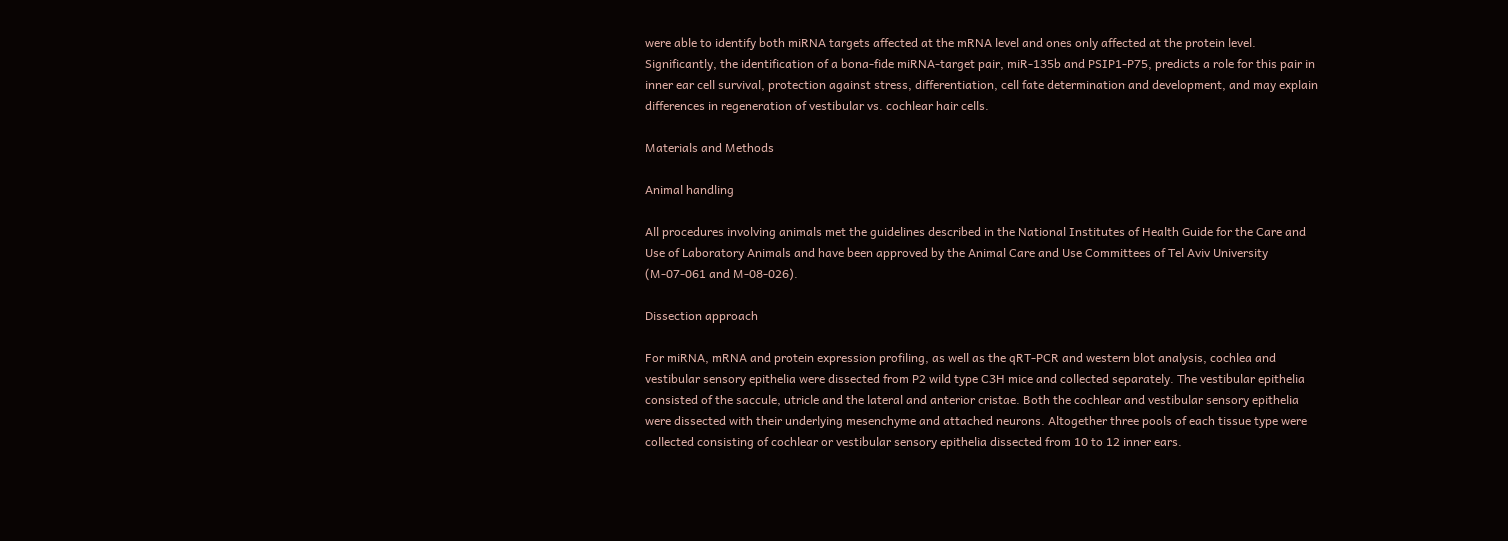were able to identify both miRNA targets affected at the mRNA level and ones only affected at the protein level. Significantly, the identification of a bona-fide miRNA-target pair, miR-135b and PSIP1-P75, predicts a role for this pair in inner ear cell survival, protection against stress, differentiation, cell fate determination and development, and may explain differences in regeneration of vestibular vs. cochlear hair cells.

Materials and Methods

Animal handling

All procedures involving animals met the guidelines described in the National Institutes of Health Guide for the Care and Use of Laboratory Animals and have been approved by the Animal Care and Use Committees of Tel Aviv University (M-07-061 and M-08-026).

Dissection approach

For miRNA, mRNA and protein expression profiling, as well as the qRT-PCR and western blot analysis, cochlea and vestibular sensory epithelia were dissected from P2 wild type C3H mice and collected separately. The vestibular epithelia consisted of the saccule, utricle and the lateral and anterior cristae. Both the cochlear and vestibular sensory epithelia were dissected with their underlying mesenchyme and attached neurons. Altogether three pools of each tissue type were collected consisting of cochlear or vestibular sensory epithelia dissected from 10 to 12 inner ears.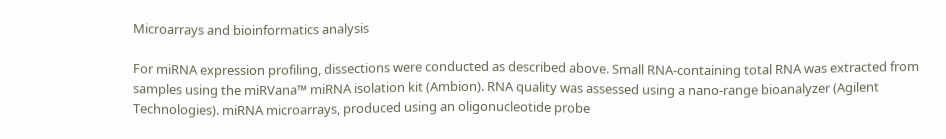Microarrays and bioinformatics analysis

For miRNA expression profiling, dissections were conducted as described above. Small RNA-containing total RNA was extracted from samples using the miRVana™ miRNA isolation kit (Ambion). RNA quality was assessed using a nano-range bioanalyzer (Agilent Technologies). miRNA microarrays, produced using an oligonucleotide probe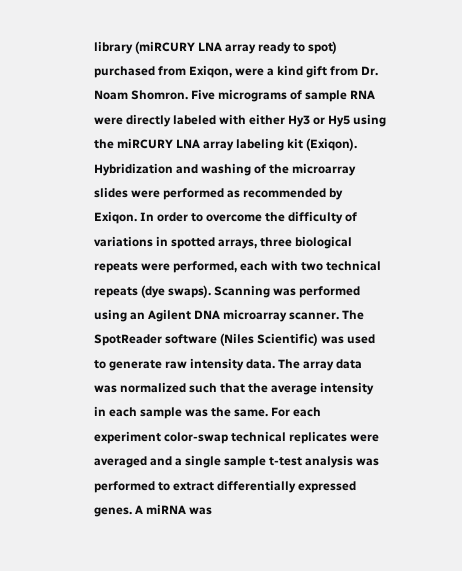library (miRCURY LNA array ready to spot) purchased from Exiqon, were a kind gift from Dr. Noam Shomron. Five micrograms of sample RNA were directly labeled with either Hy3 or Hy5 using the miRCURY LNA array labeling kit (Exiqon). Hybridization and washing of the microarray slides were performed as recommended by Exiqon. In order to overcome the difficulty of variations in spotted arrays, three biological repeats were performed, each with two technical repeats (dye swaps). Scanning was performed using an Agilent DNA microarray scanner. The SpotReader software (Niles Scientific) was used to generate raw intensity data. The array data was normalized such that the average intensity in each sample was the same. For each experiment color-swap technical replicates were averaged and a single sample t-test analysis was performed to extract differentially expressed genes. A miRNA was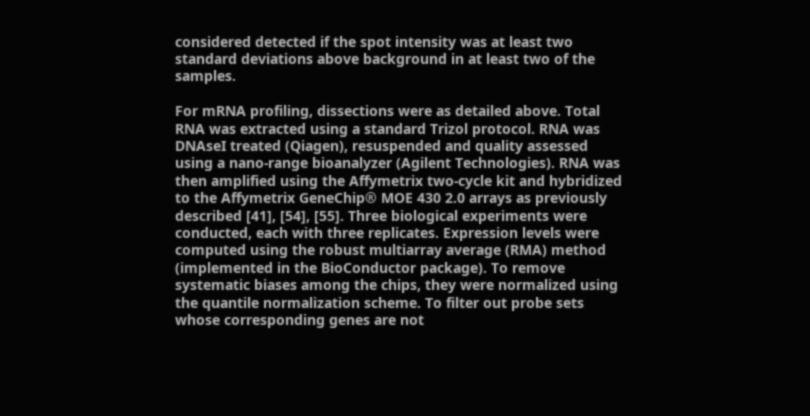considered detected if the spot intensity was at least two standard deviations above background in at least two of the samples.

For mRNA profiling, dissections were as detailed above. Total RNA was extracted using a standard Trizol protocol. RNA was DNAseI treated (Qiagen), resuspended and quality assessed using a nano-range bioanalyzer (Agilent Technologies). RNA was then amplified using the Affymetrix two-cycle kit and hybridized to the Affymetrix GeneChip® MOE 430 2.0 arrays as previously described [41], [54], [55]. Three biological experiments were conducted, each with three replicates. Expression levels were computed using the robust multiarray average (RMA) method (implemented in the BioConductor package). To remove systematic biases among the chips, they were normalized using the quantile normalization scheme. To filter out probe sets whose corresponding genes are not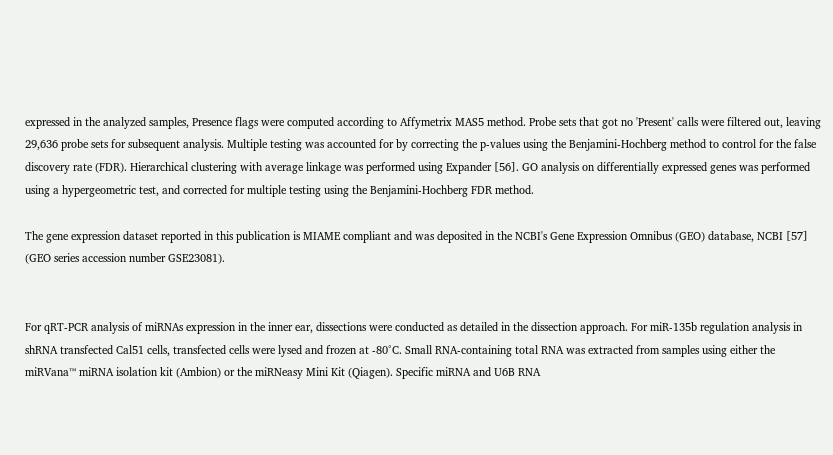expressed in the analyzed samples, Presence flags were computed according to Affymetrix MAS5 method. Probe sets that got no 'Present' calls were filtered out, leaving 29,636 probe sets for subsequent analysis. Multiple testing was accounted for by correcting the p-values using the Benjamini-Hochberg method to control for the false discovery rate (FDR). Hierarchical clustering with average linkage was performed using Expander [56]. GO analysis on differentially expressed genes was performed using a hypergeometric test, and corrected for multiple testing using the Benjamini-Hochberg FDR method.

The gene expression dataset reported in this publication is MIAME compliant and was deposited in the NCBI's Gene Expression Omnibus (GEO) database, NCBI [57] (GEO series accession number GSE23081).


For qRT-PCR analysis of miRNAs expression in the inner ear, dissections were conducted as detailed in the dissection approach. For miR-135b regulation analysis in shRNA transfected Cal51 cells, transfected cells were lysed and frozen at -80°C. Small RNA-containing total RNA was extracted from samples using either the miRVana™ miRNA isolation kit (Ambion) or the miRNeasy Mini Kit (Qiagen). Specific miRNA and U6B RNA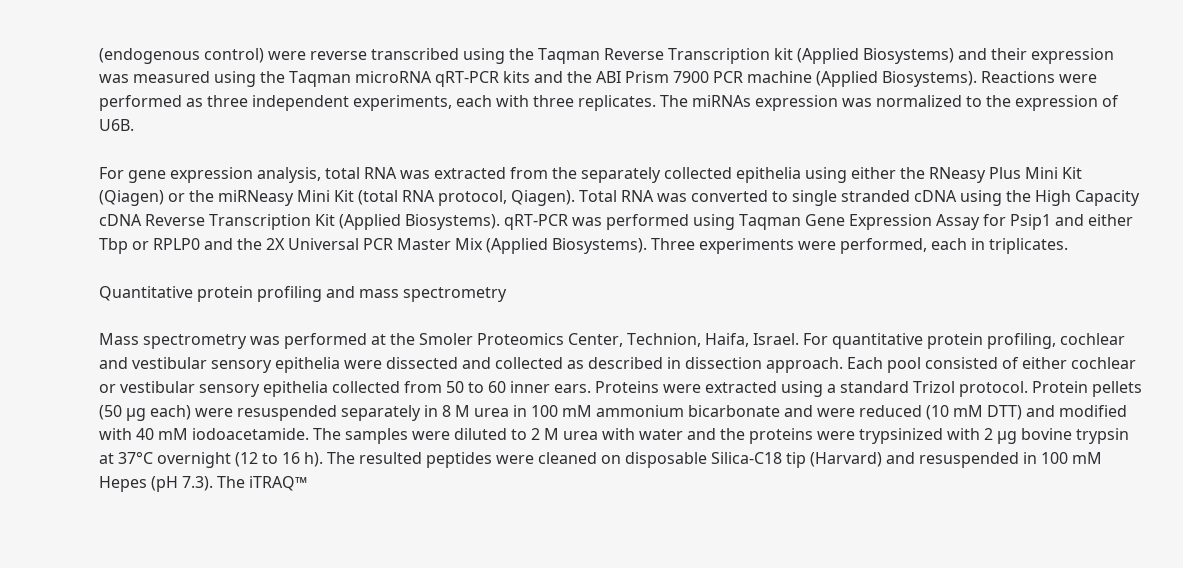(endogenous control) were reverse transcribed using the Taqman Reverse Transcription kit (Applied Biosystems) and their expression was measured using the Taqman microRNA qRT-PCR kits and the ABI Prism 7900 PCR machine (Applied Biosystems). Reactions were performed as three independent experiments, each with three replicates. The miRNAs expression was normalized to the expression of U6B.

For gene expression analysis, total RNA was extracted from the separately collected epithelia using either the RNeasy Plus Mini Kit (Qiagen) or the miRNeasy Mini Kit (total RNA protocol, Qiagen). Total RNA was converted to single stranded cDNA using the High Capacity cDNA Reverse Transcription Kit (Applied Biosystems). qRT-PCR was performed using Taqman Gene Expression Assay for Psip1 and either Tbp or RPLP0 and the 2X Universal PCR Master Mix (Applied Biosystems). Three experiments were performed, each in triplicates.

Quantitative protein profiling and mass spectrometry

Mass spectrometry was performed at the Smoler Proteomics Center, Technion, Haifa, Israel. For quantitative protein profiling, cochlear and vestibular sensory epithelia were dissected and collected as described in dissection approach. Each pool consisted of either cochlear or vestibular sensory epithelia collected from 50 to 60 inner ears. Proteins were extracted using a standard Trizol protocol. Protein pellets (50 µg each) were resuspended separately in 8 M urea in 100 mM ammonium bicarbonate and were reduced (10 mM DTT) and modified with 40 mM iodoacetamide. The samples were diluted to 2 M urea with water and the proteins were trypsinized with 2 µg bovine trypsin at 37°C overnight (12 to 16 h). The resulted peptides were cleaned on disposable Silica-C18 tip (Harvard) and resuspended in 100 mM Hepes (pH 7.3). The iTRAQ™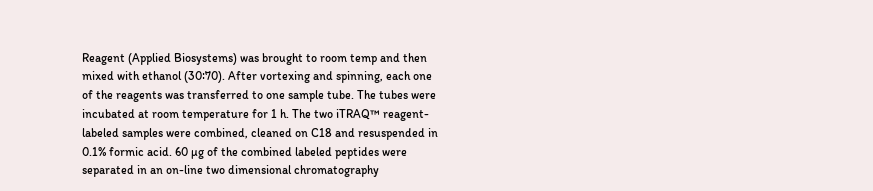Reagent (Applied Biosystems) was brought to room temp and then mixed with ethanol (30∶70). After vortexing and spinning, each one of the reagents was transferred to one sample tube. The tubes were incubated at room temperature for 1 h. The two iTRAQ™ reagent-labeled samples were combined, cleaned on C18 and resuspended in 0.1% formic acid. 60 µg of the combined labeled peptides were separated in an on-line two dimensional chromatography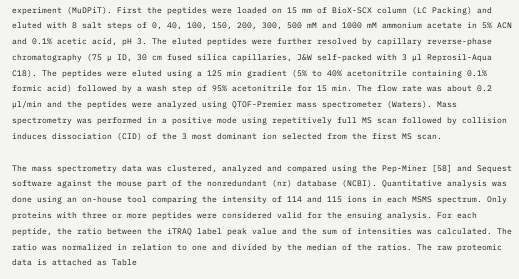experiment (MuDPiT). First the peptides were loaded on 15 mm of BioX-SCX column (LC Packing) and eluted with 8 salt steps of 0, 40, 100, 150, 200, 300, 500 mM and 1000 mM ammonium acetate in 5% ACN and 0.1% acetic acid, pH 3. The eluted peptides were further resolved by capillary reverse-phase chromatography (75 µ ID, 30 cm fused silica capillaries, J&W self-packed with 3 µl Reprosil-Aqua C18). The peptides were eluted using a 125 min gradient (5% to 40% acetonitrile containing 0.1% formic acid) followed by a wash step of 95% acetonitrile for 15 min. The flow rate was about 0.2 µl/min and the peptides were analyzed using QTOF-Premier mass spectrometer (Waters). Mass spectrometry was performed in a positive mode using repetitively full MS scan followed by collision induces dissociation (CID) of the 3 most dominant ion selected from the first MS scan.

The mass spectrometry data was clustered, analyzed and compared using the Pep-Miner [58] and Sequest software against the mouse part of the nonredundant (nr) database (NCBI). Quantitative analysis was done using an on-house tool comparing the intensity of 114 and 115 ions in each MSMS spectrum. Only proteins with three or more peptides were considered valid for the ensuing analysis. For each peptide, the ratio between the iTRAQ label peak value and the sum of intensities was calculated. The ratio was normalized in relation to one and divided by the median of the ratios. The raw proteomic data is attached as Table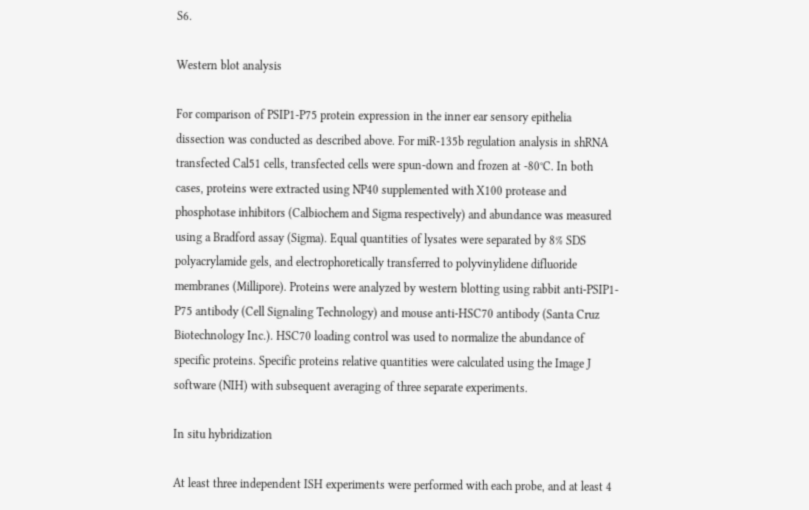S6.

Western blot analysis

For comparison of PSIP1-P75 protein expression in the inner ear sensory epithelia dissection was conducted as described above. For miR-135b regulation analysis in shRNA transfected Cal51 cells, transfected cells were spun-down and frozen at -80°C. In both cases, proteins were extracted using NP40 supplemented with X100 protease and phosphotase inhibitors (Calbiochem and Sigma respectively) and abundance was measured using a Bradford assay (Sigma). Equal quantities of lysates were separated by 8% SDS polyacrylamide gels, and electrophoretically transferred to polyvinylidene difluoride membranes (Millipore). Proteins were analyzed by western blotting using rabbit anti-PSIP1-P75 antibody (Cell Signaling Technology) and mouse anti-HSC70 antibody (Santa Cruz Biotechnology Inc.). HSC70 loading control was used to normalize the abundance of specific proteins. Specific proteins relative quantities were calculated using the Image J software (NIH) with subsequent averaging of three separate experiments.

In situ hybridization

At least three independent ISH experiments were performed with each probe, and at least 4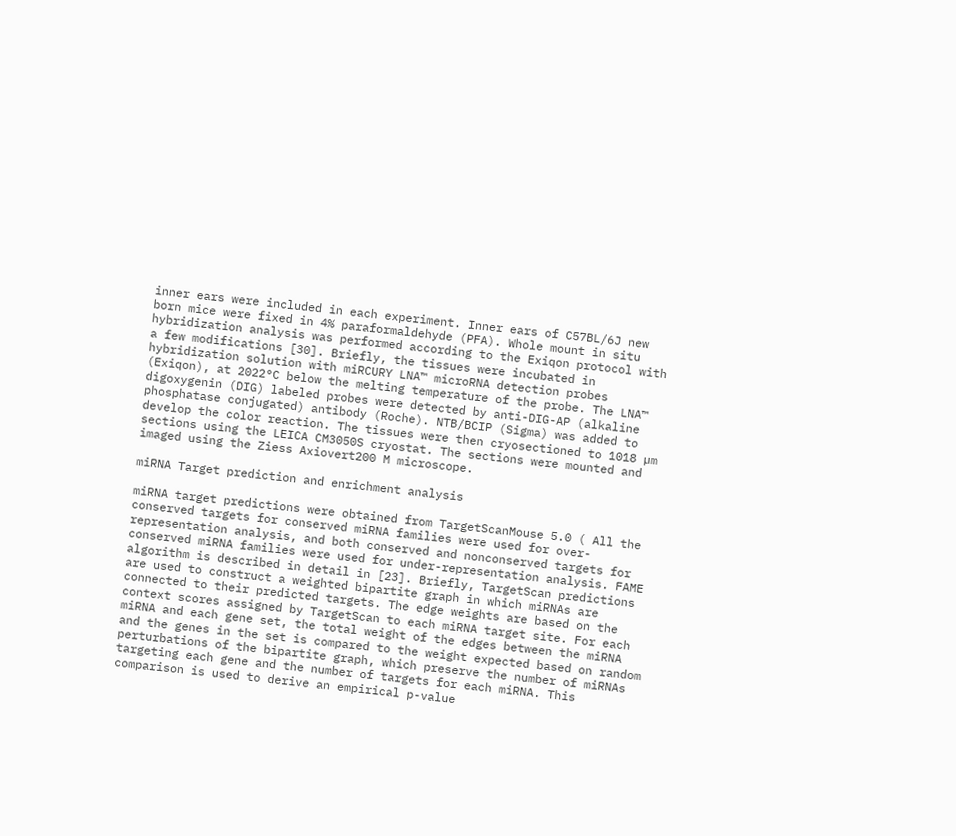inner ears were included in each experiment. Inner ears of C57BL/6J new born mice were fixed in 4% paraformaldehyde (PFA). Whole mount in situ hybridization analysis was performed according to the Exiqon protocol with a few modifications [30]. Briefly, the tissues were incubated in hybridization solution with miRCURY LNA™ microRNA detection probes (Exiqon), at 2022°C below the melting temperature of the probe. The LNA™ digoxygenin (DIG) labeled probes were detected by anti-DIG-AP (alkaline phosphatase conjugated) antibody (Roche). NTB/BCIP (Sigma) was added to develop the color reaction. The tissues were then cryosectioned to 1018 µm sections using the LEICA CM3050S cryostat. The sections were mounted and imaged using the Ziess Axiovert200 M microscope.

miRNA Target prediction and enrichment analysis

miRNA target predictions were obtained from TargetScanMouse 5.0 ( All the conserved targets for conserved miRNA families were used for over-representation analysis, and both conserved and nonconserved targets for conserved miRNA families were used for under-representation analysis. FAME algorithm is described in detail in [23]. Briefly, TargetScan predictions are used to construct a weighted bipartite graph in which miRNAs are connected to their predicted targets. The edge weights are based on the context scores assigned by TargetScan to each miRNA target site. For each miRNA and each gene set, the total weight of the edges between the miRNA and the genes in the set is compared to the weight expected based on random perturbations of the bipartite graph, which preserve the number of miRNAs targeting each gene and the number of targets for each miRNA. This comparison is used to derive an empirical p-value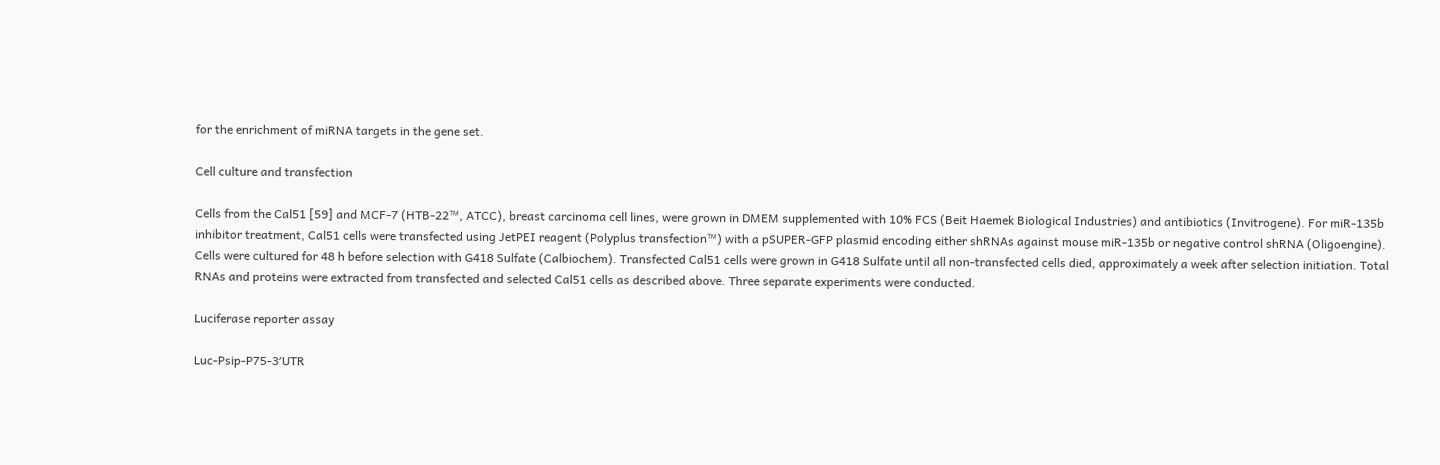for the enrichment of miRNA targets in the gene set.

Cell culture and transfection

Cells from the Cal51 [59] and MCF-7 (HTB-22™, ATCC), breast carcinoma cell lines, were grown in DMEM supplemented with 10% FCS (Beit Haemek Biological Industries) and antibiotics (Invitrogene). For miR-135b inhibitor treatment, Cal51 cells were transfected using JetPEI reagent (Polyplus transfection™) with a pSUPER-GFP plasmid encoding either shRNAs against mouse miR-135b or negative control shRNA (Oligoengine). Cells were cultured for 48 h before selection with G418 Sulfate (Calbiochem). Transfected Cal51 cells were grown in G418 Sulfate until all non-transfected cells died, approximately a week after selection initiation. Total RNAs and proteins were extracted from transfected and selected Cal51 cells as described above. Three separate experiments were conducted.

Luciferase reporter assay

Luc-Psip-P75-3′UTR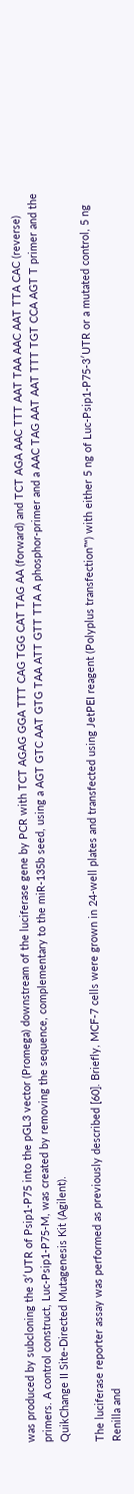was produced by subcloning the 3′UTR of Psip1-P75 into the pGL3 vector (Promega) downstream of the luciferase gene by PCR with TCT AGAG GGA TTT CAG TGG CAT TAG AA (forward) and TCT AGA AAC TTT AAT TAA AAC AAT TTA CAC (reverse) primers. A control construct, Luc-Psip1-P75-M, was created by removing the sequence, complementary to the miR-135b seed, using a AGT GTC AAT GTG TAA ATT GTT TTA A phosphor-primer and a AAC TAG AAT AAT TTT TGT CCA AGT T primer and the QuikChange II Site-Directed Mutagenesis Kit (Agilent).

The luciferase reporter assay was performed as previously described [60]. Briefly, MCF-7 cells were grown in 24-well plates and transfected using JetPEI reagent (Polyplus transfection™) with either 5 ng of Luc-Psip1-P75-3′UTR or a mutated control, 5 ng Renilla and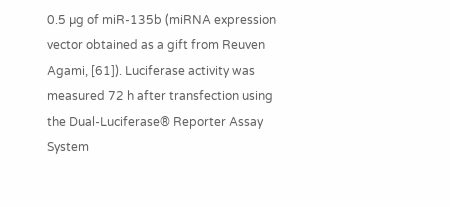0.5 µg of miR-135b (miRNA expression vector obtained as a gift from Reuven Agami, [61]). Luciferase activity was measured 72 h after transfection using the Dual-Luciferase® Reporter Assay System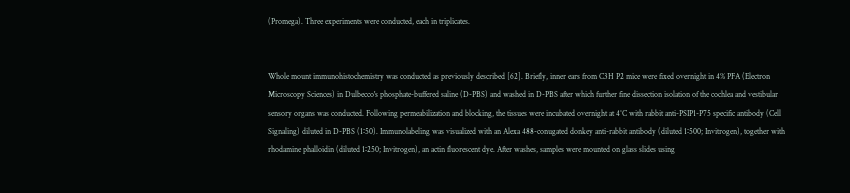(Promega). Three experiments were conducted, each in triplicates.


Whole mount immunohistochemistry was conducted as previously described [62]. Briefly, inner ears from C3H P2 mice were fixed overnight in 4% PFA (Electron Microscopy Sciences) in Dulbecco's phosphate-buffered saline (D-PBS) and washed in D-PBS after which further fine dissection isolation of the cochlea and vestibular sensory organs was conducted. Following permeabilization and blocking, the tissues were incubated overnight at 4°C with rabbit anti-PSIP1-P75 specific antibody (Cell Signaling) diluted in D-PBS (1∶50). Immunolabeling was visualized with an Alexa 488-conugated donkey anti-rabbit antibody (diluted 1∶500; Invitrogen), together with rhodamine phalloidin (diluted 1∶250; Invitrogen), an actin fluorescent dye. After washes, samples were mounted on glass slides using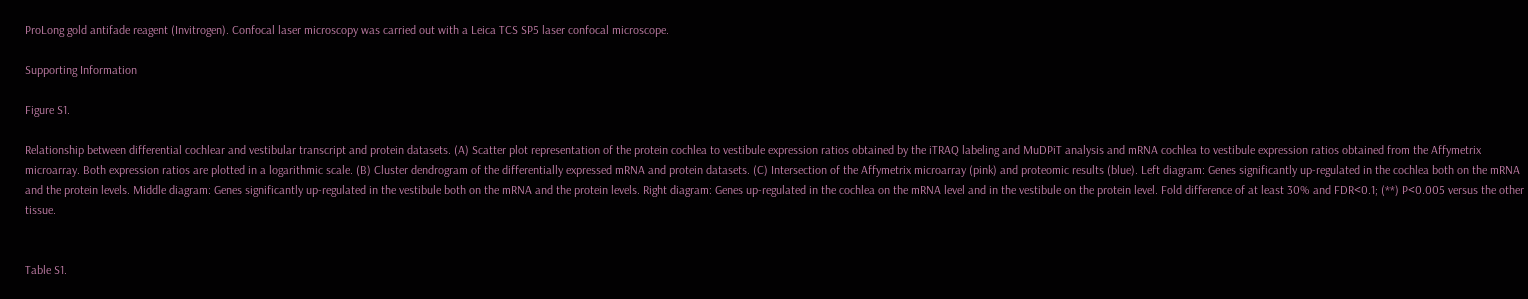ProLong gold antifade reagent (Invitrogen). Confocal laser microscopy was carried out with a Leica TCS SP5 laser confocal microscope.

Supporting Information

Figure S1.

Relationship between differential cochlear and vestibular transcript and protein datasets. (A) Scatter plot representation of the protein cochlea to vestibule expression ratios obtained by the iTRAQ labeling and MuDPiT analysis and mRNA cochlea to vestibule expression ratios obtained from the Affymetrix microarray. Both expression ratios are plotted in a logarithmic scale. (B) Cluster dendrogram of the differentially expressed mRNA and protein datasets. (C) Intersection of the Affymetrix microarray (pink) and proteomic results (blue). Left diagram: Genes significantly up-regulated in the cochlea both on the mRNA and the protein levels. Middle diagram: Genes significantly up-regulated in the vestibule both on the mRNA and the protein levels. Right diagram: Genes up-regulated in the cochlea on the mRNA level and in the vestibule on the protein level. Fold difference of at least 30% and FDR<0.1; (**) P<0.005 versus the other tissue.


Table S1.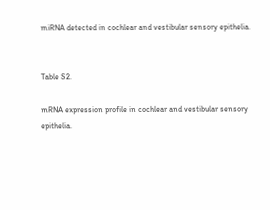miRNA detected in cochlear and vestibular sensory epithelia.


Table S2.

mRNA expression profile in cochlear and vestibular sensory epithelia.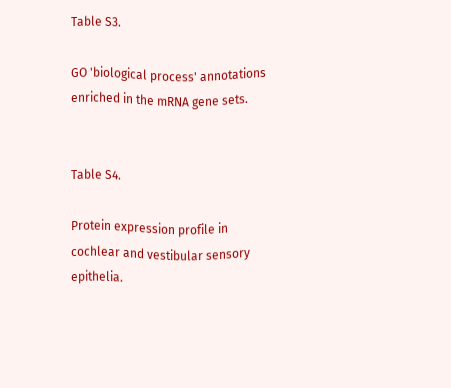Table S3.

GO 'biological process' annotations enriched in the mRNA gene sets.


Table S4.

Protein expression profile in cochlear and vestibular sensory epithelia.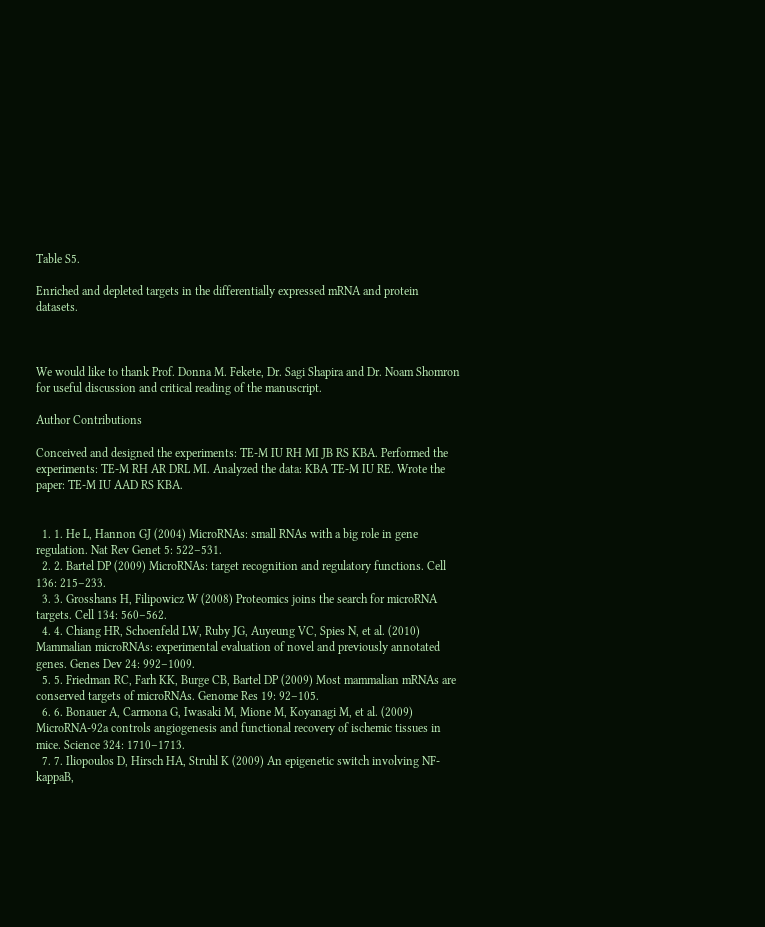Table S5.

Enriched and depleted targets in the differentially expressed mRNA and protein datasets.



We would like to thank Prof. Donna M. Fekete, Dr. Sagi Shapira and Dr. Noam Shomron for useful discussion and critical reading of the manuscript.

Author Contributions

Conceived and designed the experiments: TE-M IU RH MI JB RS KBA. Performed the experiments: TE-M RH AR DRL MI. Analyzed the data: KBA TE-M IU RE. Wrote the paper: TE-M IU AAD RS KBA.


  1. 1. He L, Hannon GJ (2004) MicroRNAs: small RNAs with a big role in gene regulation. Nat Rev Genet 5: 522–531.
  2. 2. Bartel DP (2009) MicroRNAs: target recognition and regulatory functions. Cell 136: 215–233.
  3. 3. Grosshans H, Filipowicz W (2008) Proteomics joins the search for microRNA targets. Cell 134: 560–562.
  4. 4. Chiang HR, Schoenfeld LW, Ruby JG, Auyeung VC, Spies N, et al. (2010) Mammalian microRNAs: experimental evaluation of novel and previously annotated genes. Genes Dev 24: 992–1009.
  5. 5. Friedman RC, Farh KK, Burge CB, Bartel DP (2009) Most mammalian mRNAs are conserved targets of microRNAs. Genome Res 19: 92–105.
  6. 6. Bonauer A, Carmona G, Iwasaki M, Mione M, Koyanagi M, et al. (2009) MicroRNA-92a controls angiogenesis and functional recovery of ischemic tissues in mice. Science 324: 1710–1713.
  7. 7. Iliopoulos D, Hirsch HA, Struhl K (2009) An epigenetic switch involving NF-kappaB,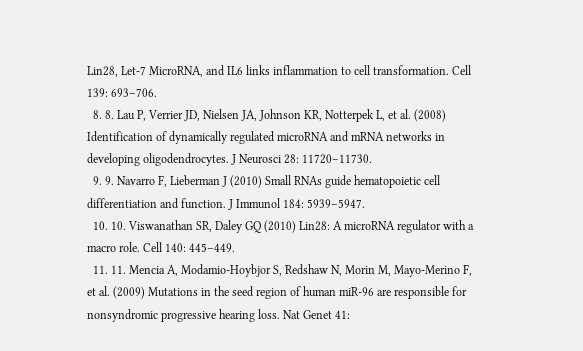Lin28, Let-7 MicroRNA, and IL6 links inflammation to cell transformation. Cell 139: 693–706.
  8. 8. Lau P, Verrier JD, Nielsen JA, Johnson KR, Notterpek L, et al. (2008) Identification of dynamically regulated microRNA and mRNA networks in developing oligodendrocytes. J Neurosci 28: 11720–11730.
  9. 9. Navarro F, Lieberman J (2010) Small RNAs guide hematopoietic cell differentiation and function. J Immunol 184: 5939–5947.
  10. 10. Viswanathan SR, Daley GQ (2010) Lin28: A microRNA regulator with a macro role. Cell 140: 445–449.
  11. 11. Mencia A, Modamio-Hoybjor S, Redshaw N, Morin M, Mayo-Merino F, et al. (2009) Mutations in the seed region of human miR-96 are responsible for nonsyndromic progressive hearing loss. Nat Genet 41: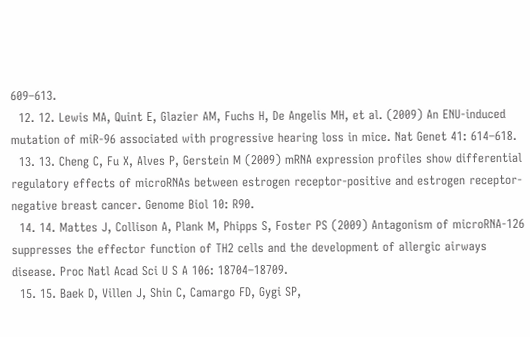609–613.
  12. 12. Lewis MA, Quint E, Glazier AM, Fuchs H, De Angelis MH, et al. (2009) An ENU-induced mutation of miR-96 associated with progressive hearing loss in mice. Nat Genet 41: 614–618.
  13. 13. Cheng C, Fu X, Alves P, Gerstein M (2009) mRNA expression profiles show differential regulatory effects of microRNAs between estrogen receptor-positive and estrogen receptor-negative breast cancer. Genome Biol 10: R90.
  14. 14. Mattes J, Collison A, Plank M, Phipps S, Foster PS (2009) Antagonism of microRNA-126 suppresses the effector function of TH2 cells and the development of allergic airways disease. Proc Natl Acad Sci U S A 106: 18704–18709.
  15. 15. Baek D, Villen J, Shin C, Camargo FD, Gygi SP,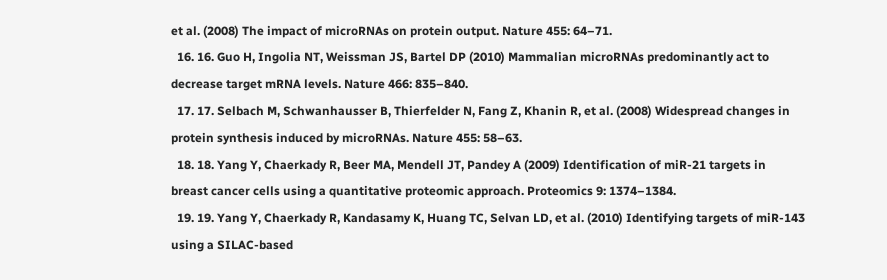et al. (2008) The impact of microRNAs on protein output. Nature 455: 64–71.
  16. 16. Guo H, Ingolia NT, Weissman JS, Bartel DP (2010) Mammalian microRNAs predominantly act to decrease target mRNA levels. Nature 466: 835–840.
  17. 17. Selbach M, Schwanhausser B, Thierfelder N, Fang Z, Khanin R, et al. (2008) Widespread changes in protein synthesis induced by microRNAs. Nature 455: 58–63.
  18. 18. Yang Y, Chaerkady R, Beer MA, Mendell JT, Pandey A (2009) Identification of miR-21 targets in breast cancer cells using a quantitative proteomic approach. Proteomics 9: 1374–1384.
  19. 19. Yang Y, Chaerkady R, Kandasamy K, Huang TC, Selvan LD, et al. (2010) Identifying targets of miR-143 using a SILAC-based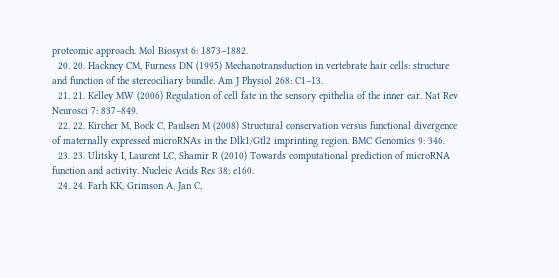proteomic approach. Mol Biosyst 6: 1873–1882.
  20. 20. Hackney CM, Furness DN (1995) Mechanotransduction in vertebrate hair cells: structure and function of the stereociliary bundle. Am J Physiol 268: C1–13.
  21. 21. Kelley MW (2006) Regulation of cell fate in the sensory epithelia of the inner ear. Nat Rev Neurosci 7: 837–849.
  22. 22. Kircher M, Bock C, Paulsen M (2008) Structural conservation versus functional divergence of maternally expressed microRNAs in the Dlk1/Gtl2 imprinting region. BMC Genomics 9: 346.
  23. 23. Ulitsky I, Laurent LC, Shamir R (2010) Towards computational prediction of microRNA function and activity. Nucleic Acids Res 38: e160.
  24. 24. Farh KK, Grimson A, Jan C,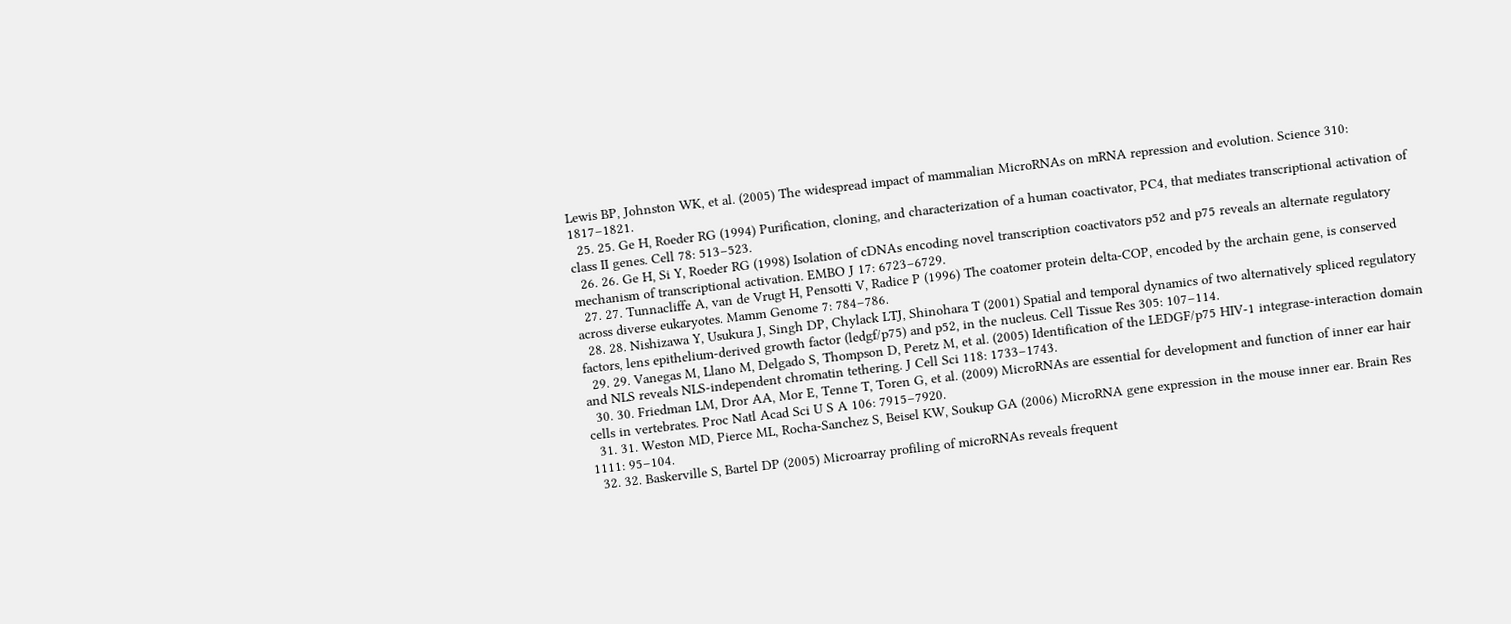Lewis BP, Johnston WK, et al. (2005) The widespread impact of mammalian MicroRNAs on mRNA repression and evolution. Science 310: 1817–1821.
  25. 25. Ge H, Roeder RG (1994) Purification, cloning, and characterization of a human coactivator, PC4, that mediates transcriptional activation of class II genes. Cell 78: 513–523.
  26. 26. Ge H, Si Y, Roeder RG (1998) Isolation of cDNAs encoding novel transcription coactivators p52 and p75 reveals an alternate regulatory mechanism of transcriptional activation. EMBO J 17: 6723–6729.
  27. 27. Tunnacliffe A, van de Vrugt H, Pensotti V, Radice P (1996) The coatomer protein delta-COP, encoded by the archain gene, is conserved across diverse eukaryotes. Mamm Genome 7: 784–786.
  28. 28. Nishizawa Y, Usukura J, Singh DP, Chylack LTJ, Shinohara T (2001) Spatial and temporal dynamics of two alternatively spliced regulatory factors, lens epithelium-derived growth factor (ledgf/p75) and p52, in the nucleus. Cell Tissue Res 305: 107–114.
  29. 29. Vanegas M, Llano M, Delgado S, Thompson D, Peretz M, et al. (2005) Identification of the LEDGF/p75 HIV-1 integrase-interaction domain and NLS reveals NLS-independent chromatin tethering. J Cell Sci 118: 1733–1743.
  30. 30. Friedman LM, Dror AA, Mor E, Tenne T, Toren G, et al. (2009) MicroRNAs are essential for development and function of inner ear hair cells in vertebrates. Proc Natl Acad Sci U S A 106: 7915–7920.
  31. 31. Weston MD, Pierce ML, Rocha-Sanchez S, Beisel KW, Soukup GA (2006) MicroRNA gene expression in the mouse inner ear. Brain Res 1111: 95–104.
  32. 32. Baskerville S, Bartel DP (2005) Microarray profiling of microRNAs reveals frequent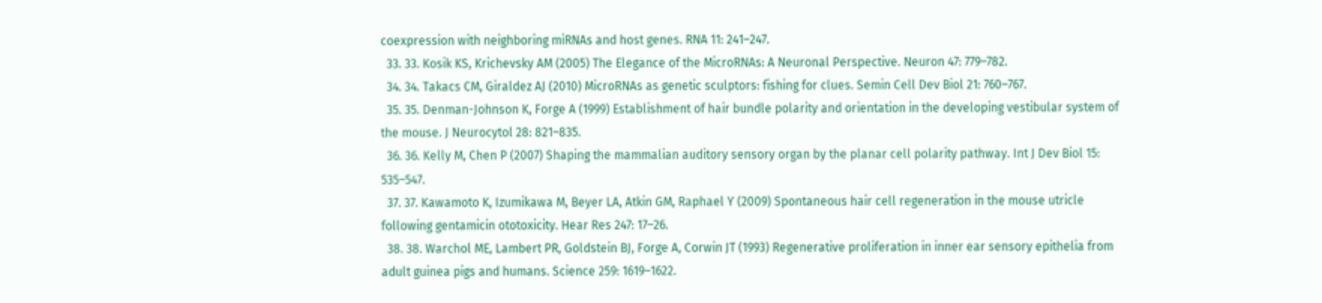coexpression with neighboring miRNAs and host genes. RNA 11: 241–247.
  33. 33. Kosik KS, Krichevsky AM (2005) The Elegance of the MicroRNAs: A Neuronal Perspective. Neuron 47: 779–782.
  34. 34. Takacs CM, Giraldez AJ (2010) MicroRNAs as genetic sculptors: fishing for clues. Semin Cell Dev Biol 21: 760–767.
  35. 35. Denman-Johnson K, Forge A (1999) Establishment of hair bundle polarity and orientation in the developing vestibular system of the mouse. J Neurocytol 28: 821–835.
  36. 36. Kelly M, Chen P (2007) Shaping the mammalian auditory sensory organ by the planar cell polarity pathway. Int J Dev Biol 15: 535–547.
  37. 37. Kawamoto K, Izumikawa M, Beyer LA, Atkin GM, Raphael Y (2009) Spontaneous hair cell regeneration in the mouse utricle following gentamicin ototoxicity. Hear Res 247: 17–26.
  38. 38. Warchol ME, Lambert PR, Goldstein BJ, Forge A, Corwin JT (1993) Regenerative proliferation in inner ear sensory epithelia from adult guinea pigs and humans. Science 259: 1619–1622.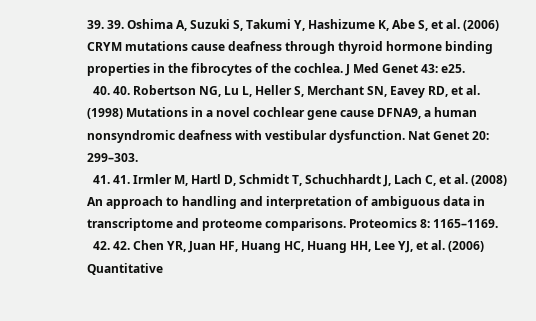39. 39. Oshima A, Suzuki S, Takumi Y, Hashizume K, Abe S, et al. (2006) CRYM mutations cause deafness through thyroid hormone binding properties in the fibrocytes of the cochlea. J Med Genet 43: e25.
  40. 40. Robertson NG, Lu L, Heller S, Merchant SN, Eavey RD, et al. (1998) Mutations in a novel cochlear gene cause DFNA9, a human nonsyndromic deafness with vestibular dysfunction. Nat Genet 20: 299–303.
  41. 41. Irmler M, Hartl D, Schmidt T, Schuchhardt J, Lach C, et al. (2008) An approach to handling and interpretation of ambiguous data in transcriptome and proteome comparisons. Proteomics 8: 1165–1169.
  42. 42. Chen YR, Juan HF, Huang HC, Huang HH, Lee YJ, et al. (2006) Quantitative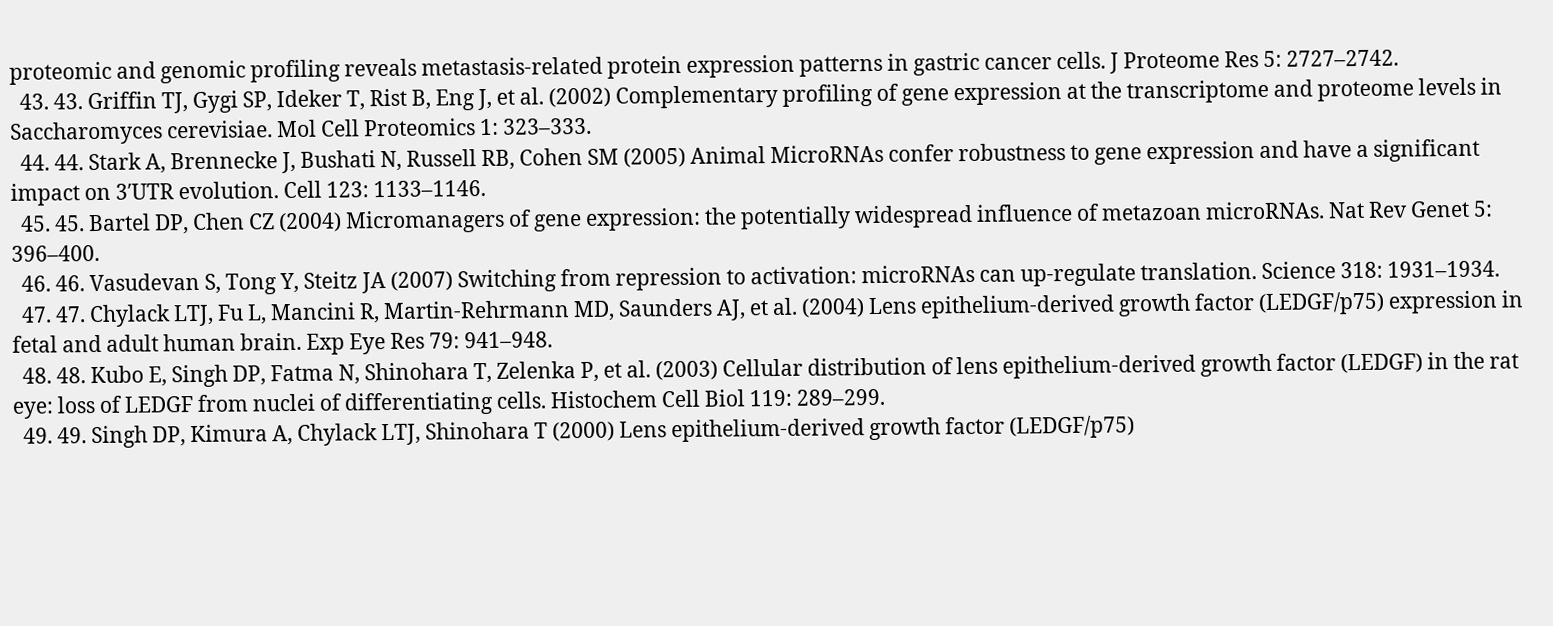proteomic and genomic profiling reveals metastasis-related protein expression patterns in gastric cancer cells. J Proteome Res 5: 2727–2742.
  43. 43. Griffin TJ, Gygi SP, Ideker T, Rist B, Eng J, et al. (2002) Complementary profiling of gene expression at the transcriptome and proteome levels in Saccharomyces cerevisiae. Mol Cell Proteomics 1: 323–333.
  44. 44. Stark A, Brennecke J, Bushati N, Russell RB, Cohen SM (2005) Animal MicroRNAs confer robustness to gene expression and have a significant impact on 3′UTR evolution. Cell 123: 1133–1146.
  45. 45. Bartel DP, Chen CZ (2004) Micromanagers of gene expression: the potentially widespread influence of metazoan microRNAs. Nat Rev Genet 5: 396–400.
  46. 46. Vasudevan S, Tong Y, Steitz JA (2007) Switching from repression to activation: microRNAs can up-regulate translation. Science 318: 1931–1934.
  47. 47. Chylack LTJ, Fu L, Mancini R, Martin-Rehrmann MD, Saunders AJ, et al. (2004) Lens epithelium-derived growth factor (LEDGF/p75) expression in fetal and adult human brain. Exp Eye Res 79: 941–948.
  48. 48. Kubo E, Singh DP, Fatma N, Shinohara T, Zelenka P, et al. (2003) Cellular distribution of lens epithelium-derived growth factor (LEDGF) in the rat eye: loss of LEDGF from nuclei of differentiating cells. Histochem Cell Biol 119: 289–299.
  49. 49. Singh DP, Kimura A, Chylack LTJ, Shinohara T (2000) Lens epithelium-derived growth factor (LEDGF/p75)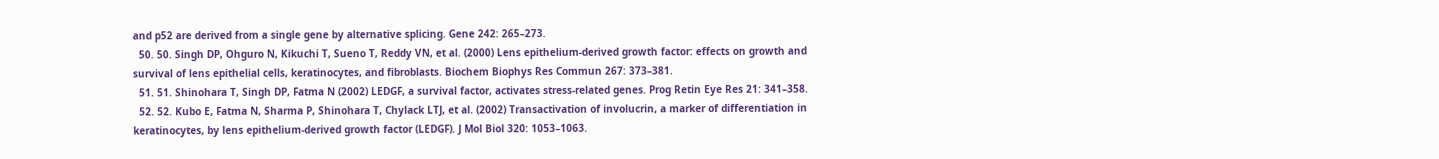and p52 are derived from a single gene by alternative splicing. Gene 242: 265–273.
  50. 50. Singh DP, Ohguro N, Kikuchi T, Sueno T, Reddy VN, et al. (2000) Lens epithelium-derived growth factor: effects on growth and survival of lens epithelial cells, keratinocytes, and fibroblasts. Biochem Biophys Res Commun 267: 373–381.
  51. 51. Shinohara T, Singh DP, Fatma N (2002) LEDGF, a survival factor, activates stress-related genes. Prog Retin Eye Res 21: 341–358.
  52. 52. Kubo E, Fatma N, Sharma P, Shinohara T, Chylack LTJ, et al. (2002) Transactivation of involucrin, a marker of differentiation in keratinocytes, by lens epithelium-derived growth factor (LEDGF). J Mol Biol 320: 1053–1063.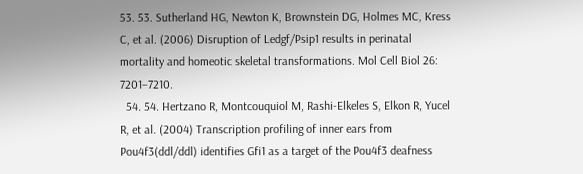53. 53. Sutherland HG, Newton K, Brownstein DG, Holmes MC, Kress C, et al. (2006) Disruption of Ledgf/Psip1 results in perinatal mortality and homeotic skeletal transformations. Mol Cell Biol 26: 7201–7210.
  54. 54. Hertzano R, Montcouquiol M, Rashi-Elkeles S, Elkon R, Yucel R, et al. (2004) Transcription profiling of inner ears from Pou4f3(ddl/ddl) identifies Gfi1 as a target of the Pou4f3 deafness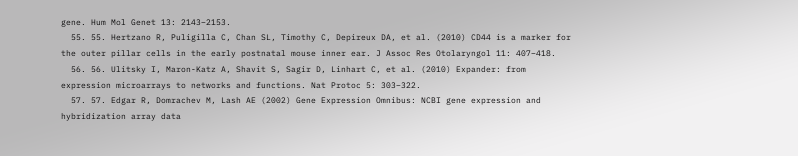gene. Hum Mol Genet 13: 2143–2153.
  55. 55. Hertzano R, Puligilla C, Chan SL, Timothy C, Depireux DA, et al. (2010) CD44 is a marker for the outer pillar cells in the early postnatal mouse inner ear. J Assoc Res Otolaryngol 11: 407–418.
  56. 56. Ulitsky I, Maron-Katz A, Shavit S, Sagir D, Linhart C, et al. (2010) Expander: from expression microarrays to networks and functions. Nat Protoc 5: 303–322.
  57. 57. Edgar R, Domrachev M, Lash AE (2002) Gene Expression Omnibus: NCBI gene expression and hybridization array data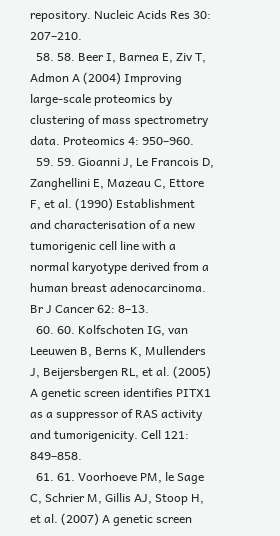repository. Nucleic Acids Res 30: 207–210.
  58. 58. Beer I, Barnea E, Ziv T, Admon A (2004) Improving large-scale proteomics by clustering of mass spectrometry data. Proteomics 4: 950–960.
  59. 59. Gioanni J, Le Francois D, Zanghellini E, Mazeau C, Ettore F, et al. (1990) Establishment and characterisation of a new tumorigenic cell line with a normal karyotype derived from a human breast adenocarcinoma. Br J Cancer 62: 8–13.
  60. 60. Kolfschoten IG, van Leeuwen B, Berns K, Mullenders J, Beijersbergen RL, et al. (2005) A genetic screen identifies PITX1 as a suppressor of RAS activity and tumorigenicity. Cell 121: 849–858.
  61. 61. Voorhoeve PM, le Sage C, Schrier M, Gillis AJ, Stoop H, et al. (2007) A genetic screen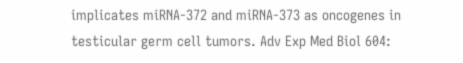implicates miRNA-372 and miRNA-373 as oncogenes in testicular germ cell tumors. Adv Exp Med Biol 604: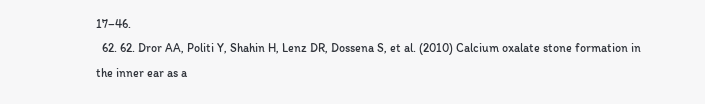17–46.
  62. 62. Dror AA, Politi Y, Shahin H, Lenz DR, Dossena S, et al. (2010) Calcium oxalate stone formation in the inner ear as a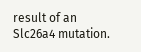result of an Slc26a4 mutation.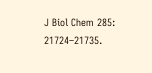J Biol Chem 285: 21724–21735.